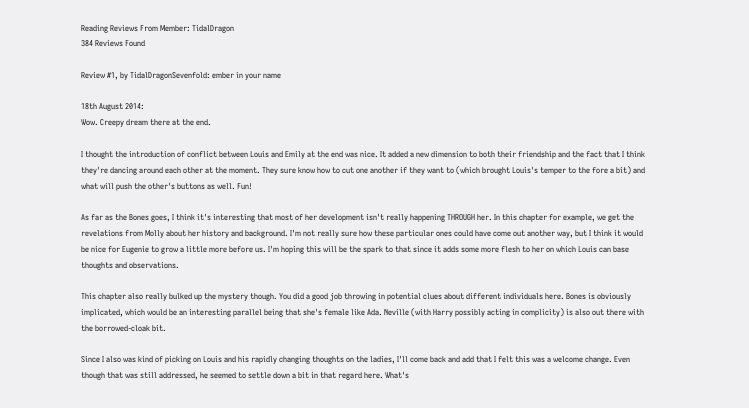Reading Reviews From Member: TidalDragon
384 Reviews Found

Review #1, by TidalDragonSevenfold: ember in your name

18th August 2014:
Wow. Creepy dream there at the end.

I thought the introduction of conflict between Louis and Emily at the end was nice. It added a new dimension to both their friendship and the fact that I think they're dancing around each other at the moment. They sure know how to cut one another if they want to (which brought Louis's temper to the fore a bit) and what will push the other's buttons as well. Fun!

As far as the Bones goes, I think it's interesting that most of her development isn't really happening THROUGH her. In this chapter for example, we get the revelations from Molly about her history and background. I'm not really sure how these particular ones could have come out another way, but I think it would be nice for Eugenie to grow a little more before us. I'm hoping this will be the spark to that since it adds some more flesh to her on which Louis can base thoughts and observations.

This chapter also really bulked up the mystery though. You did a good job throwing in potential clues about different individuals here. Bones is obviously implicated, which would be an interesting parallel being that she's female like Ada. Neville (with Harry possibly acting in complicity) is also out there with the borrowed-cloak bit.

Since I also was kind of picking on Louis and his rapidly changing thoughts on the ladies, I'll come back and add that I felt this was a welcome change. Even though that was still addressed, he seemed to settle down a bit in that regard here. What's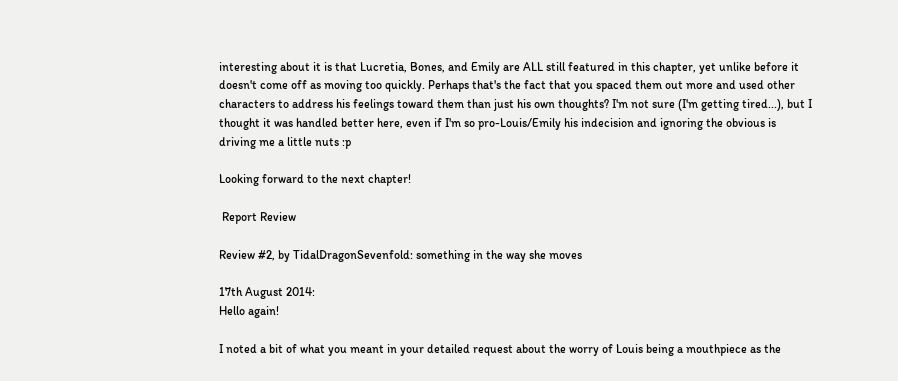interesting about it is that Lucretia, Bones, and Emily are ALL still featured in this chapter, yet unlike before it doesn't come off as moving too quickly. Perhaps that's the fact that you spaced them out more and used other characters to address his feelings toward them than just his own thoughts? I'm not sure (I'm getting tired...), but I thought it was handled better here, even if I'm so pro-Louis/Emily his indecision and ignoring the obvious is driving me a little nuts :p

Looking forward to the next chapter!

 Report Review

Review #2, by TidalDragonSevenfold: something in the way she moves

17th August 2014:
Hello again!

I noted a bit of what you meant in your detailed request about the worry of Louis being a mouthpiece as the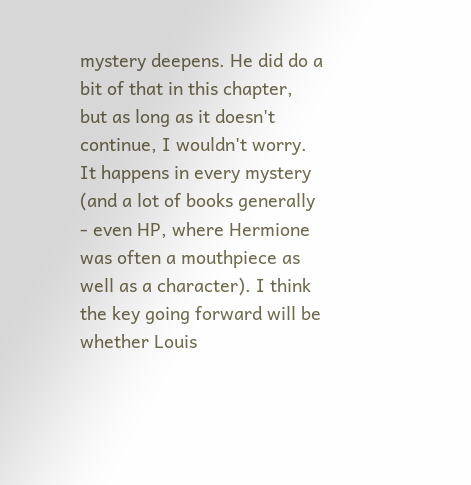mystery deepens. He did do a bit of that in this chapter, but as long as it doesn't continue, I wouldn't worry. It happens in every mystery (and a lot of books generally - even HP, where Hermione was often a mouthpiece as well as a character). I think the key going forward will be whether Louis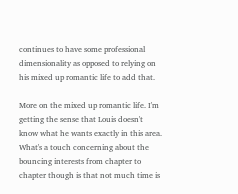continues to have some professional dimensionality as opposed to relying on his mixed up romantic life to add that.

More on the mixed up romantic life. I'm getting the sense that Louis doesn't know what he wants exactly in this area. What's a touch concerning about the bouncing interests from chapter to chapter though is that not much time is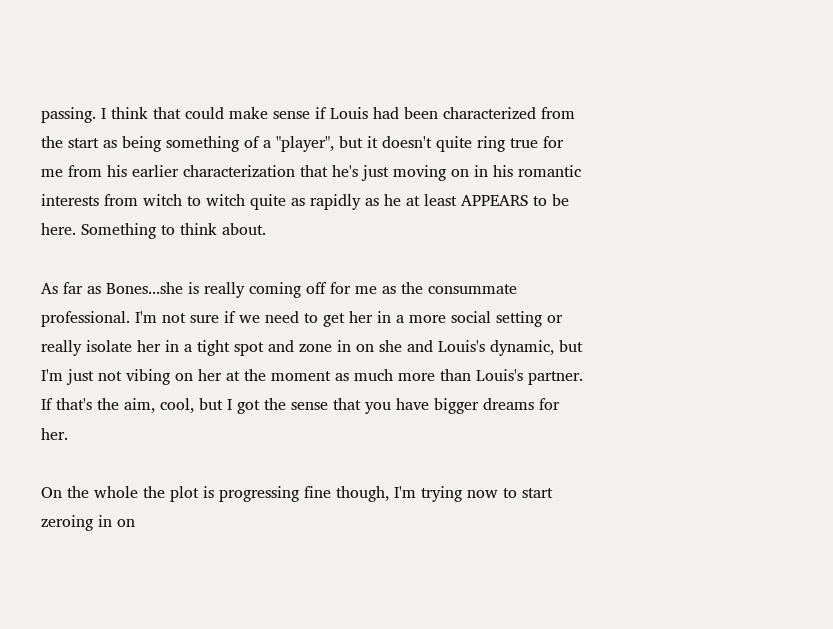passing. I think that could make sense if Louis had been characterized from the start as being something of a "player", but it doesn't quite ring true for me from his earlier characterization that he's just moving on in his romantic interests from witch to witch quite as rapidly as he at least APPEARS to be here. Something to think about.

As far as Bones...she is really coming off for me as the consummate professional. I'm not sure if we need to get her in a more social setting or really isolate her in a tight spot and zone in on she and Louis's dynamic, but I'm just not vibing on her at the moment as much more than Louis's partner. If that's the aim, cool, but I got the sense that you have bigger dreams for her.

On the whole the plot is progressing fine though, I'm trying now to start zeroing in on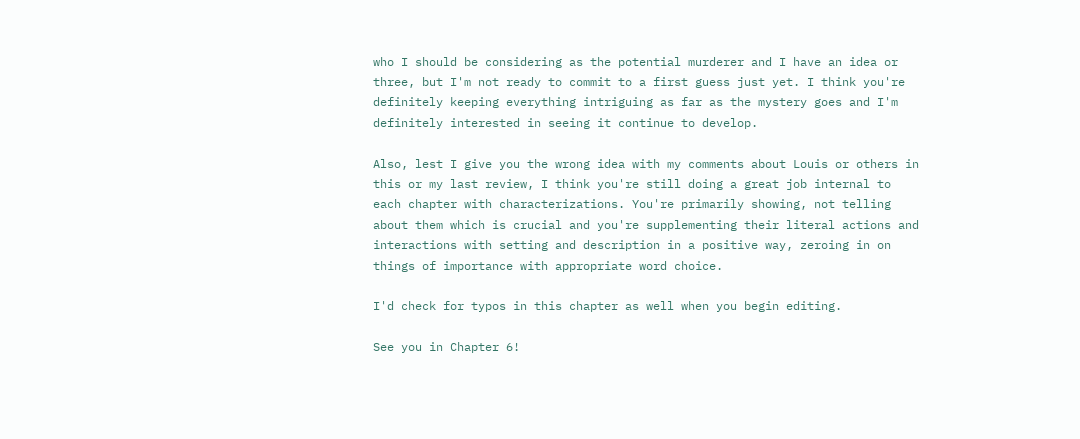who I should be considering as the potential murderer and I have an idea or three, but I'm not ready to commit to a first guess just yet. I think you're definitely keeping everything intriguing as far as the mystery goes and I'm definitely interested in seeing it continue to develop.

Also, lest I give you the wrong idea with my comments about Louis or others in this or my last review, I think you're still doing a great job internal to each chapter with characterizations. You're primarily showing, not telling about them which is crucial and you're supplementing their literal actions and interactions with setting and description in a positive way, zeroing in on things of importance with appropriate word choice.

I'd check for typos in this chapter as well when you begin editing.

See you in Chapter 6!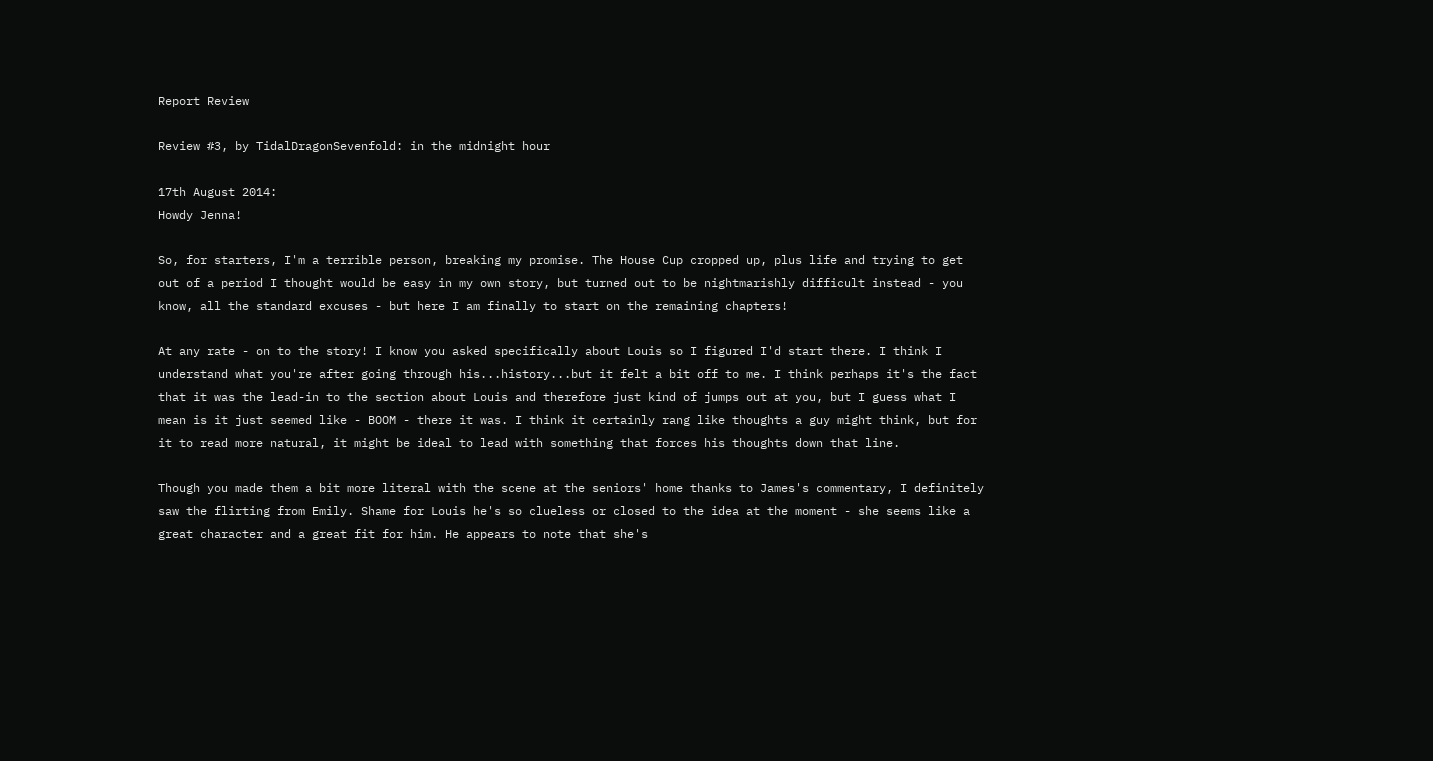Report Review

Review #3, by TidalDragonSevenfold: in the midnight hour

17th August 2014:
Howdy Jenna!

So, for starters, I'm a terrible person, breaking my promise. The House Cup cropped up, plus life and trying to get out of a period I thought would be easy in my own story, but turned out to be nightmarishly difficult instead - you know, all the standard excuses - but here I am finally to start on the remaining chapters!

At any rate - on to the story! I know you asked specifically about Louis so I figured I'd start there. I think I understand what you're after going through his...history...but it felt a bit off to me. I think perhaps it's the fact that it was the lead-in to the section about Louis and therefore just kind of jumps out at you, but I guess what I mean is it just seemed like - BOOM - there it was. I think it certainly rang like thoughts a guy might think, but for it to read more natural, it might be ideal to lead with something that forces his thoughts down that line.

Though you made them a bit more literal with the scene at the seniors' home thanks to James's commentary, I definitely saw the flirting from Emily. Shame for Louis he's so clueless or closed to the idea at the moment - she seems like a great character and a great fit for him. He appears to note that she's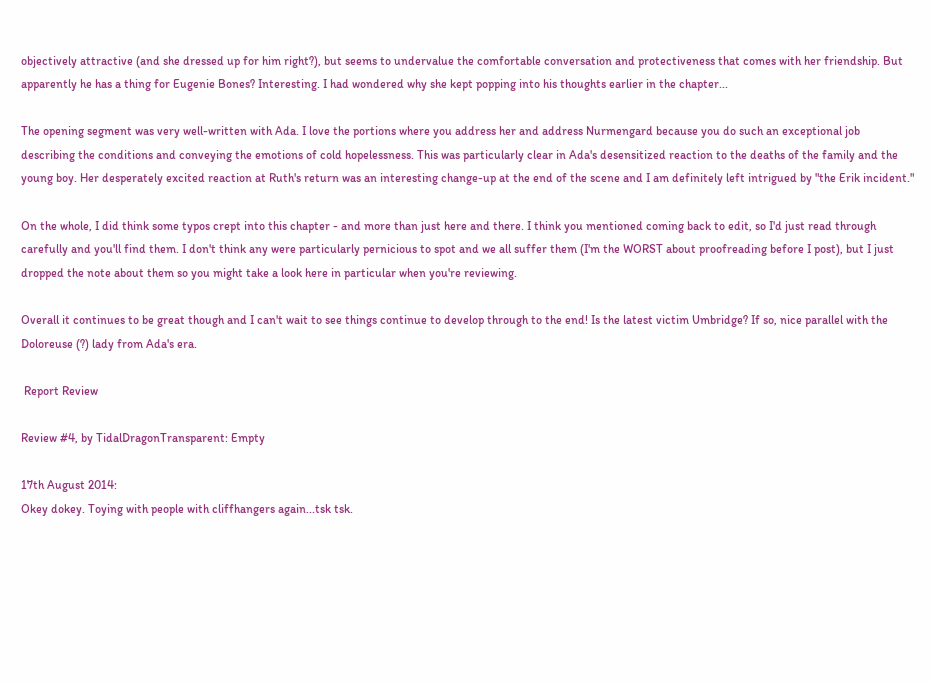objectively attractive (and she dressed up for him right?), but seems to undervalue the comfortable conversation and protectiveness that comes with her friendship. But apparently he has a thing for Eugenie Bones? Interesting. I had wondered why she kept popping into his thoughts earlier in the chapter...

The opening segment was very well-written with Ada. I love the portions where you address her and address Nurmengard because you do such an exceptional job describing the conditions and conveying the emotions of cold hopelessness. This was particularly clear in Ada's desensitized reaction to the deaths of the family and the young boy. Her desperately excited reaction at Ruth's return was an interesting change-up at the end of the scene and I am definitely left intrigued by "the Erik incident."

On the whole, I did think some typos crept into this chapter - and more than just here and there. I think you mentioned coming back to edit, so I'd just read through carefully and you'll find them. I don't think any were particularly pernicious to spot and we all suffer them (I'm the WORST about proofreading before I post), but I just dropped the note about them so you might take a look here in particular when you're reviewing.

Overall it continues to be great though and I can't wait to see things continue to develop through to the end! Is the latest victim Umbridge? If so, nice parallel with the Doloreuse (?) lady from Ada's era.

 Report Review

Review #4, by TidalDragonTransparent: Empty

17th August 2014:
Okey dokey. Toying with people with cliffhangers again...tsk tsk.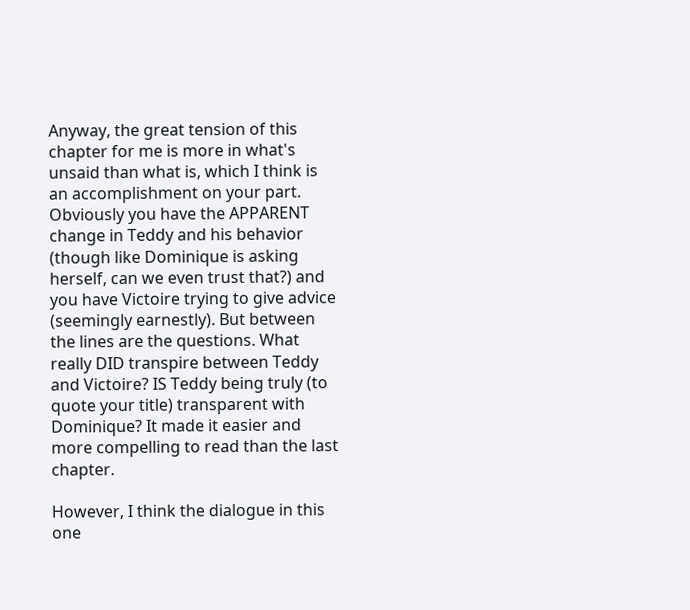Anyway, the great tension of this chapter for me is more in what's unsaid than what is, which I think is an accomplishment on your part. Obviously you have the APPARENT change in Teddy and his behavior (though like Dominique is asking herself, can we even trust that?) and you have Victoire trying to give advice (seemingly earnestly). But between the lines are the questions. What really DID transpire between Teddy and Victoire? IS Teddy being truly (to quote your title) transparent with Dominique? It made it easier and more compelling to read than the last chapter.

However, I think the dialogue in this one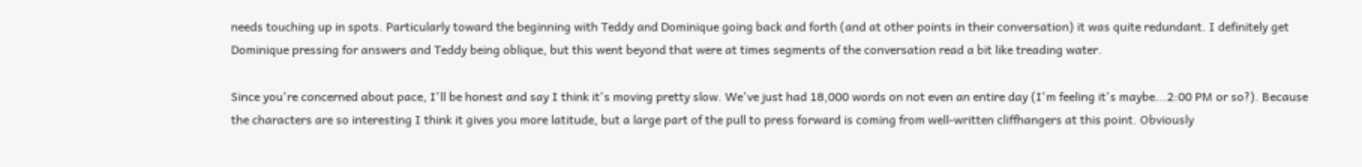needs touching up in spots. Particularly toward the beginning with Teddy and Dominique going back and forth (and at other points in their conversation) it was quite redundant. I definitely get Dominique pressing for answers and Teddy being oblique, but this went beyond that were at times segments of the conversation read a bit like treading water.

Since you're concerned about pace, I'll be honest and say I think it's moving pretty slow. We've just had 18,000 words on not even an entire day (I'm feeling it's maybe...2:00 PM or so?). Because the characters are so interesting I think it gives you more latitude, but a large part of the pull to press forward is coming from well-written cliffhangers at this point. Obviously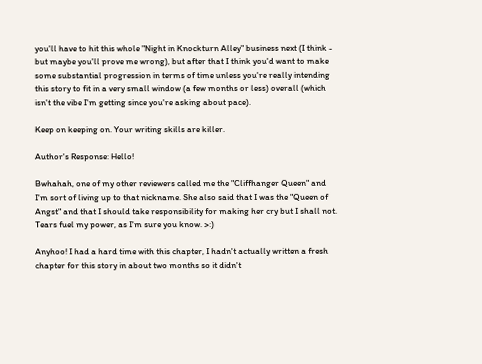you'll have to hit this whole "Night in Knockturn Alley" business next (I think - but maybe you'll prove me wrong), but after that I think you'd want to make some substantial progression in terms of time unless you're really intending this story to fit in a very small window (a few months or less) overall (which isn't the vibe I'm getting since you're asking about pace).

Keep on keeping on. Your writing skills are killer.

Author's Response: Hello!

Bwhahah, one of my other reviewers called me the "Cliffhanger Queen" and I'm sort of living up to that nickname. She also said that I was the "Queen of Angst" and that I should take responsibility for making her cry but I shall not. Tears fuel my power, as I'm sure you know. >:)

Anyhoo! I had a hard time with this chapter, I hadn't actually written a fresh chapter for this story in about two months so it didn't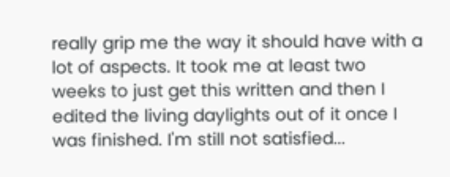really grip me the way it should have with a lot of aspects. It took me at least two weeks to just get this written and then I edited the living daylights out of it once I was finished. I'm still not satisfied...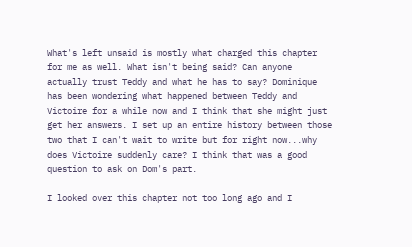What's left unsaid is mostly what charged this chapter for me as well. What isn't being said? Can anyone actually trust Teddy and what he has to say? Dominique has been wondering what happened between Teddy and Victoire for a while now and I think that she might just get her answers. I set up an entire history between those two that I can't wait to write but for right now...why does Victoire suddenly care? I think that was a good question to ask on Dom's part.

I looked over this chapter not too long ago and I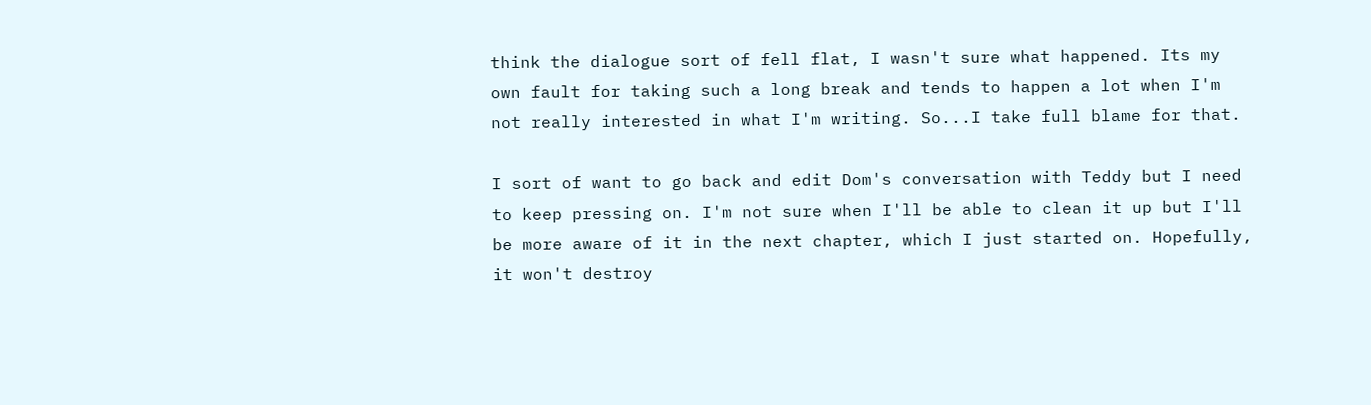think the dialogue sort of fell flat, I wasn't sure what happened. Its my own fault for taking such a long break and tends to happen a lot when I'm not really interested in what I'm writing. So...I take full blame for that.

I sort of want to go back and edit Dom's conversation with Teddy but I need to keep pressing on. I'm not sure when I'll be able to clean it up but I'll be more aware of it in the next chapter, which I just started on. Hopefully, it won't destroy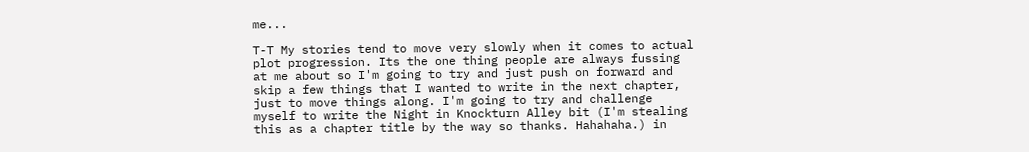me...

T-T My stories tend to move very slowly when it comes to actual plot progression. Its the one thing people are always fussing at me about so I'm going to try and just push on forward and skip a few things that I wanted to write in the next chapter, just to move things along. I'm going to try and challenge myself to write the Night in Knockturn Alley bit (I'm stealing this as a chapter title by the way so thanks. Hahahaha.) in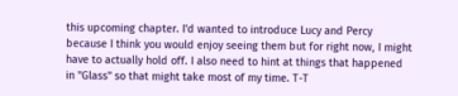this upcoming chapter. I'd wanted to introduce Lucy and Percy because I think you would enjoy seeing them but for right now, I might have to actually hold off. I also need to hint at things that happened in "Glass" so that might take most of my time. T-T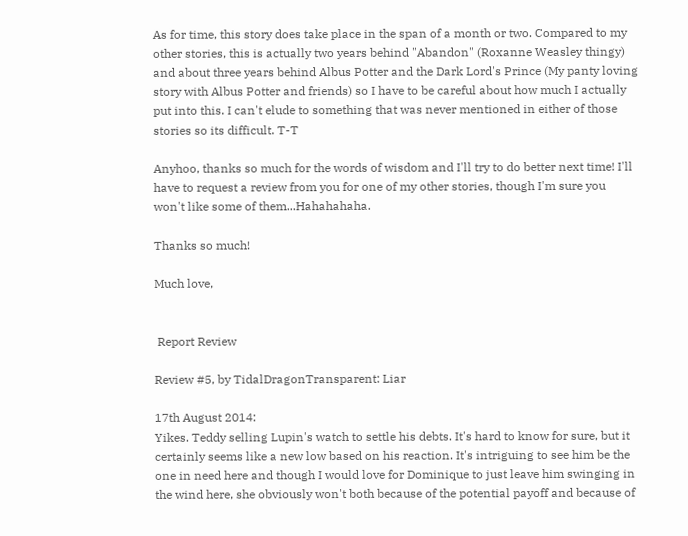As for time, this story does take place in the span of a month or two. Compared to my other stories, this is actually two years behind "Abandon" (Roxanne Weasley thingy) and about three years behind Albus Potter and the Dark Lord's Prince (My panty loving story with Albus Potter and friends) so I have to be careful about how much I actually put into this. I can't elude to something that was never mentioned in either of those stories so its difficult. T-T

Anyhoo, thanks so much for the words of wisdom and I'll try to do better next time! I'll have to request a review from you for one of my other stories, though I'm sure you won't like some of them...Hahahahaha.

Thanks so much!

Much love,


 Report Review

Review #5, by TidalDragonTransparent: Liar

17th August 2014:
Yikes. Teddy selling Lupin's watch to settle his debts. It's hard to know for sure, but it certainly seems like a new low based on his reaction. It's intriguing to see him be the one in need here and though I would love for Dominique to just leave him swinging in the wind here, she obviously won't both because of the potential payoff and because of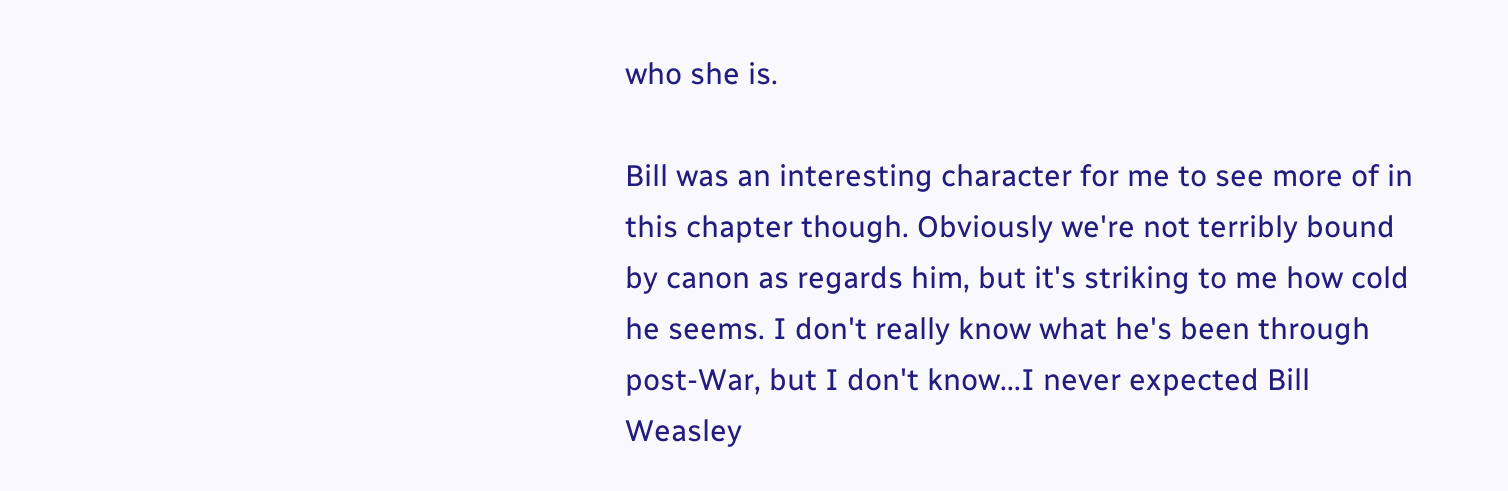who she is.

Bill was an interesting character for me to see more of in this chapter though. Obviously we're not terribly bound by canon as regards him, but it's striking to me how cold he seems. I don't really know what he's been through post-War, but I don't know...I never expected Bill Weasley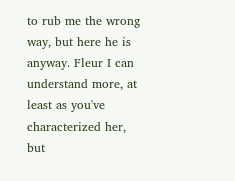to rub me the wrong way, but here he is anyway. Fleur I can understand more, at least as you've characterized her, but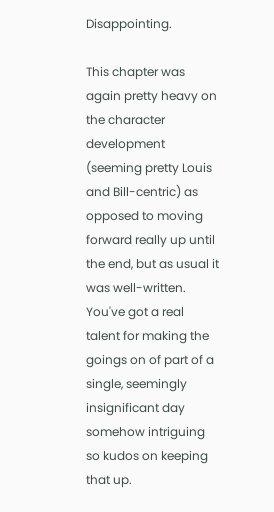Disappointing.

This chapter was again pretty heavy on the character development (seeming pretty Louis and Bill-centric) as opposed to moving forward really up until the end, but as usual it was well-written. You've got a real talent for making the goings on of part of a single, seemingly insignificant day somehow intriguing so kudos on keeping that up.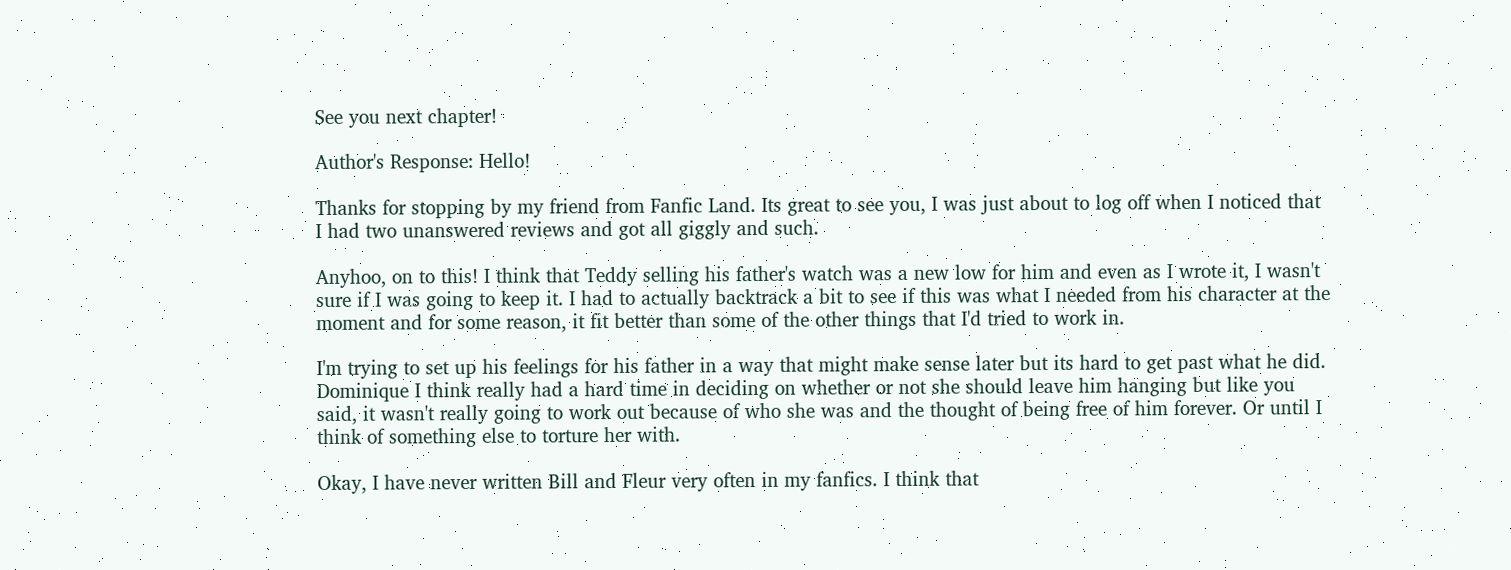See you next chapter!

Author's Response: Hello!

Thanks for stopping by my friend from Fanfic Land. Its great to see you, I was just about to log off when I noticed that I had two unanswered reviews and got all giggly and such.

Anyhoo, on to this! I think that Teddy selling his father's watch was a new low for him and even as I wrote it, I wasn't sure if I was going to keep it. I had to actually backtrack a bit to see if this was what I needed from his character at the moment and for some reason, it fit better than some of the other things that I'd tried to work in.

I'm trying to set up his feelings for his father in a way that might make sense later but its hard to get past what he did. Dominique I think really had a hard time in deciding on whether or not she should leave him hanging but like you said, it wasn't really going to work out because of who she was and the thought of being free of him forever. Or until I think of something else to torture her with.

Okay, I have never written Bill and Fleur very often in my fanfics. I think that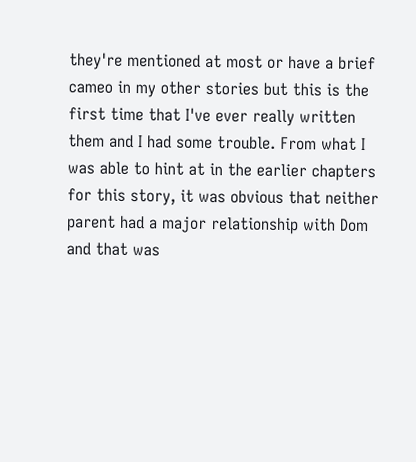they're mentioned at most or have a brief cameo in my other stories but this is the first time that I've ever really written them and I had some trouble. From what I was able to hint at in the earlier chapters for this story, it was obvious that neither parent had a major relationship with Dom and that was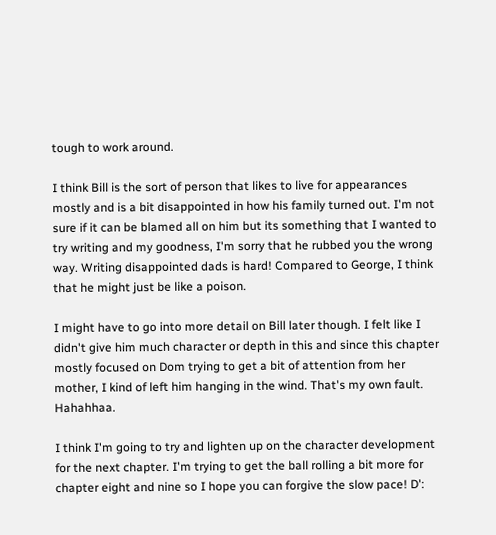tough to work around.

I think Bill is the sort of person that likes to live for appearances mostly and is a bit disappointed in how his family turned out. I'm not sure if it can be blamed all on him but its something that I wanted to try writing and my goodness, I'm sorry that he rubbed you the wrong way. Writing disappointed dads is hard! Compared to George, I think that he might just be like a poison.

I might have to go into more detail on Bill later though. I felt like I didn't give him much character or depth in this and since this chapter mostly focused on Dom trying to get a bit of attention from her mother, I kind of left him hanging in the wind. That's my own fault. Hahahhaa.

I think I'm going to try and lighten up on the character development for the next chapter. I'm trying to get the ball rolling a bit more for chapter eight and nine so I hope you can forgive the slow pace! D':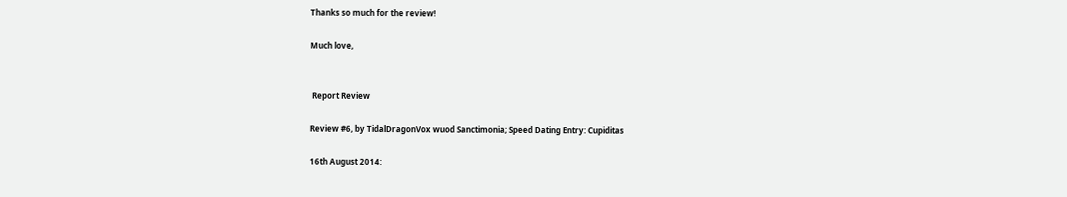Thanks so much for the review!

Much love,


 Report Review

Review #6, by TidalDragonVox wuod Sanctimonia; Speed Dating Entry: Cupiditas

16th August 2014: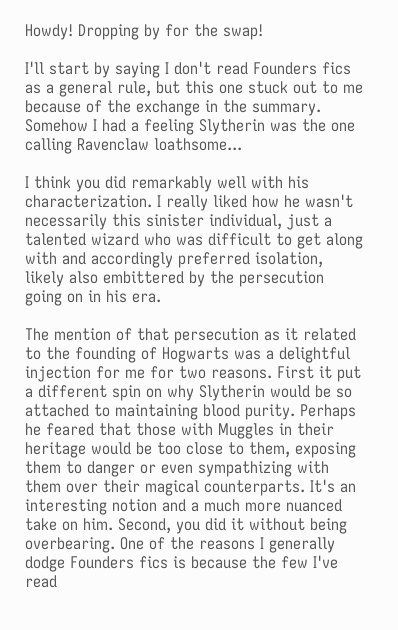Howdy! Dropping by for the swap!

I'll start by saying I don't read Founders fics as a general rule, but this one stuck out to me because of the exchange in the summary. Somehow I had a feeling Slytherin was the one calling Ravenclaw loathsome...

I think you did remarkably well with his characterization. I really liked how he wasn't necessarily this sinister individual, just a talented wizard who was difficult to get along with and accordingly preferred isolation, likely also embittered by the persecution going on in his era.

The mention of that persecution as it related to the founding of Hogwarts was a delightful injection for me for two reasons. First it put a different spin on why Slytherin would be so attached to maintaining blood purity. Perhaps he feared that those with Muggles in their heritage would be too close to them, exposing them to danger or even sympathizing with them over their magical counterparts. It's an interesting notion and a much more nuanced take on him. Second, you did it without being overbearing. One of the reasons I generally dodge Founders fics is because the few I've read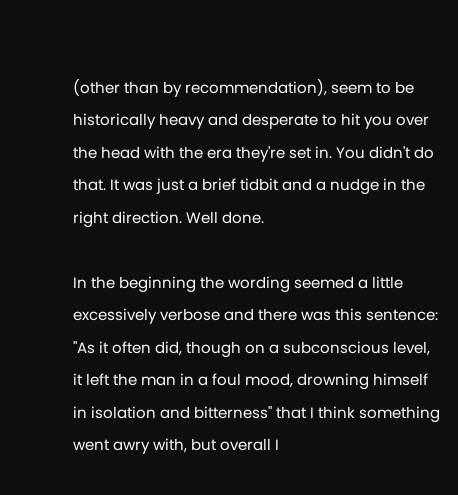(other than by recommendation), seem to be historically heavy and desperate to hit you over the head with the era they're set in. You didn't do that. It was just a brief tidbit and a nudge in the right direction. Well done.

In the beginning the wording seemed a little excessively verbose and there was this sentence: "As it often did, though on a subconscious level, it left the man in a foul mood, drowning himself in isolation and bitterness" that I think something went awry with, but overall I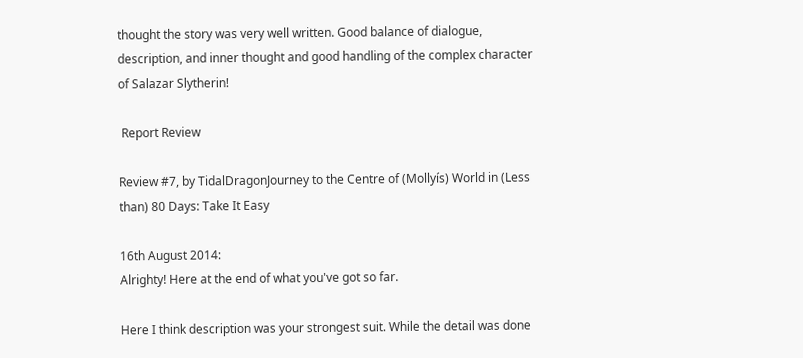thought the story was very well written. Good balance of dialogue, description, and inner thought and good handling of the complex character of Salazar Slytherin!

 Report Review

Review #7, by TidalDragonJourney to the Centre of (Mollyís) World in (Less than) 80 Days: Take It Easy

16th August 2014:
Alrighty! Here at the end of what you've got so far.

Here I think description was your strongest suit. While the detail was done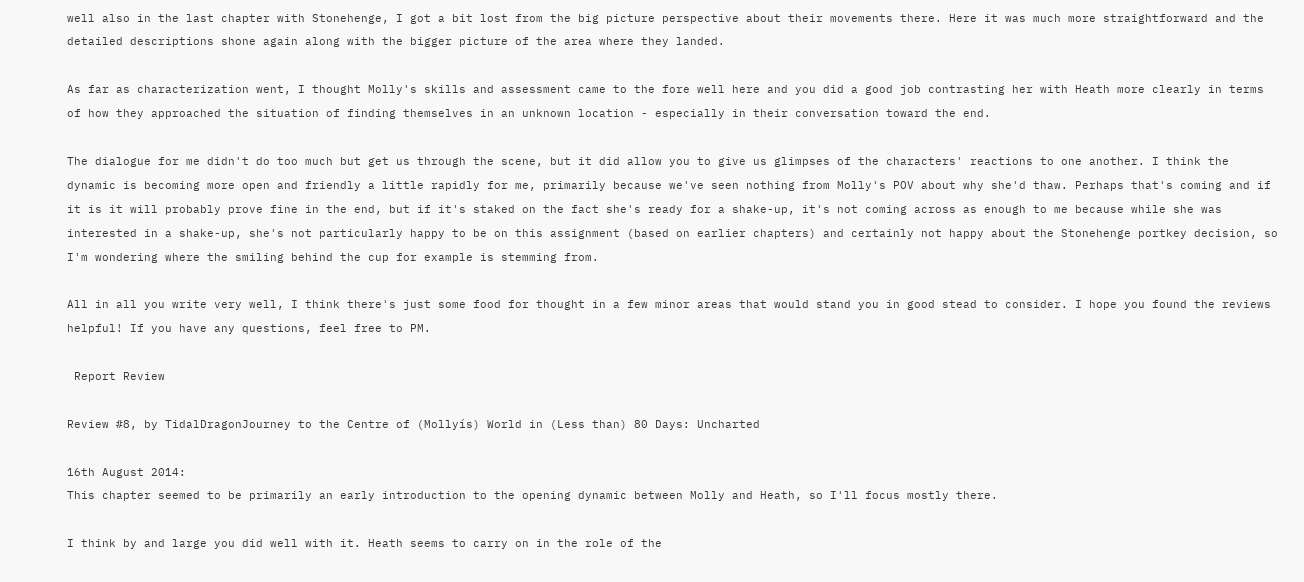well also in the last chapter with Stonehenge, I got a bit lost from the big picture perspective about their movements there. Here it was much more straightforward and the detailed descriptions shone again along with the bigger picture of the area where they landed.

As far as characterization went, I thought Molly's skills and assessment came to the fore well here and you did a good job contrasting her with Heath more clearly in terms of how they approached the situation of finding themselves in an unknown location - especially in their conversation toward the end.

The dialogue for me didn't do too much but get us through the scene, but it did allow you to give us glimpses of the characters' reactions to one another. I think the dynamic is becoming more open and friendly a little rapidly for me, primarily because we've seen nothing from Molly's POV about why she'd thaw. Perhaps that's coming and if it is it will probably prove fine in the end, but if it's staked on the fact she's ready for a shake-up, it's not coming across as enough to me because while she was interested in a shake-up, she's not particularly happy to be on this assignment (based on earlier chapters) and certainly not happy about the Stonehenge portkey decision, so I'm wondering where the smiling behind the cup for example is stemming from.

All in all you write very well, I think there's just some food for thought in a few minor areas that would stand you in good stead to consider. I hope you found the reviews helpful! If you have any questions, feel free to PM.

 Report Review

Review #8, by TidalDragonJourney to the Centre of (Mollyís) World in (Less than) 80 Days: Uncharted

16th August 2014:
This chapter seemed to be primarily an early introduction to the opening dynamic between Molly and Heath, so I'll focus mostly there.

I think by and large you did well with it. Heath seems to carry on in the role of the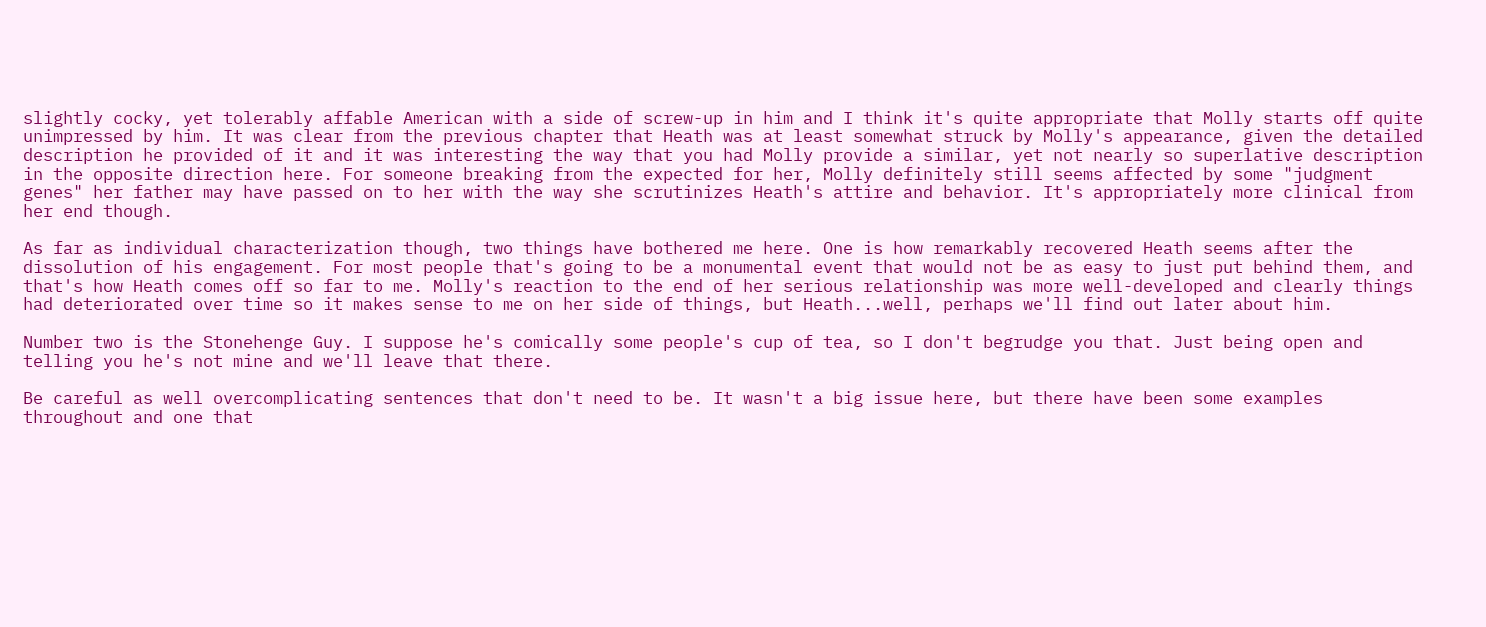slightly cocky, yet tolerably affable American with a side of screw-up in him and I think it's quite appropriate that Molly starts off quite unimpressed by him. It was clear from the previous chapter that Heath was at least somewhat struck by Molly's appearance, given the detailed description he provided of it and it was interesting the way that you had Molly provide a similar, yet not nearly so superlative description in the opposite direction here. For someone breaking from the expected for her, Molly definitely still seems affected by some "judgment genes" her father may have passed on to her with the way she scrutinizes Heath's attire and behavior. It's appropriately more clinical from her end though.

As far as individual characterization though, two things have bothered me here. One is how remarkably recovered Heath seems after the dissolution of his engagement. For most people that's going to be a monumental event that would not be as easy to just put behind them, and that's how Heath comes off so far to me. Molly's reaction to the end of her serious relationship was more well-developed and clearly things had deteriorated over time so it makes sense to me on her side of things, but Heath...well, perhaps we'll find out later about him.

Number two is the Stonehenge Guy. I suppose he's comically some people's cup of tea, so I don't begrudge you that. Just being open and telling you he's not mine and we'll leave that there.

Be careful as well overcomplicating sentences that don't need to be. It wasn't a big issue here, but there have been some examples throughout and one that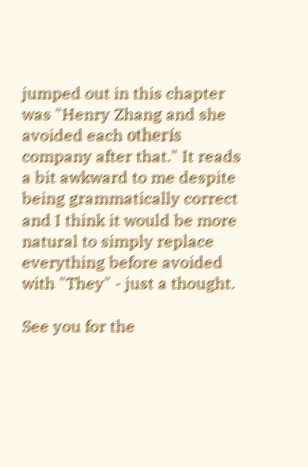jumped out in this chapter was "Henry Zhang and she avoided each otherís company after that." It reads a bit awkward to me despite being grammatically correct and I think it would be more natural to simply replace everything before avoided with "They" - just a thought.

See you for the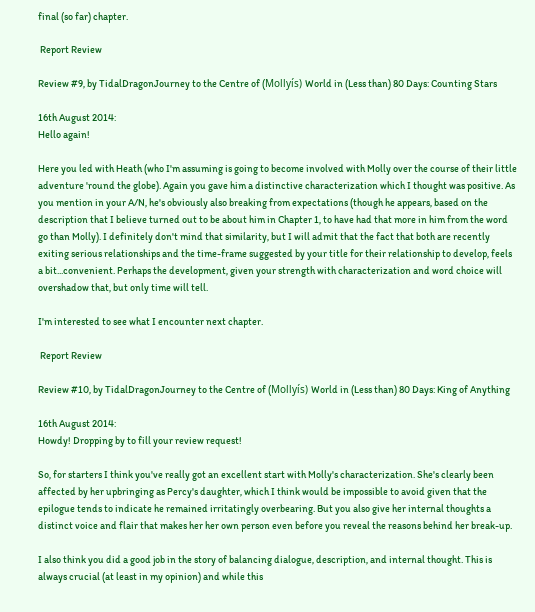final (so far) chapter.

 Report Review

Review #9, by TidalDragonJourney to the Centre of (Mollyís) World in (Less than) 80 Days: Counting Stars

16th August 2014:
Hello again!

Here you led with Heath (who I'm assuming is going to become involved with Molly over the course of their little adventure 'round the globe). Again you gave him a distinctive characterization which I thought was positive. As you mention in your A/N, he's obviously also breaking from expectations (though he appears, based on the description that I believe turned out to be about him in Chapter 1, to have had that more in him from the word go than Molly). I definitely don't mind that similarity, but I will admit that the fact that both are recently exiting serious relationships and the time-frame suggested by your title for their relationship to develop, feels a bit...convenient. Perhaps the development, given your strength with characterization and word choice will overshadow that, but only time will tell.

I'm interested to see what I encounter next chapter.

 Report Review

Review #10, by TidalDragonJourney to the Centre of (Mollyís) World in (Less than) 80 Days: King of Anything

16th August 2014:
Howdy! Dropping by to fill your review request!

So, for starters I think you've really got an excellent start with Molly's characterization. She's clearly been affected by her upbringing as Percy's daughter, which I think would be impossible to avoid given that the epilogue tends to indicate he remained irritatingly overbearing. But you also give her internal thoughts a distinct voice and flair that makes her her own person even before you reveal the reasons behind her break-up.

I also think you did a good job in the story of balancing dialogue, description, and internal thought. This is always crucial (at least in my opinion) and while this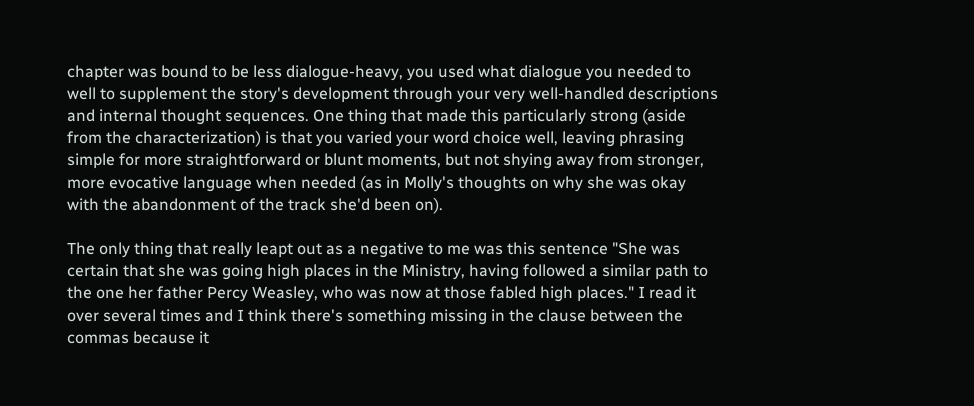chapter was bound to be less dialogue-heavy, you used what dialogue you needed to well to supplement the story's development through your very well-handled descriptions and internal thought sequences. One thing that made this particularly strong (aside from the characterization) is that you varied your word choice well, leaving phrasing simple for more straightforward or blunt moments, but not shying away from stronger, more evocative language when needed (as in Molly's thoughts on why she was okay with the abandonment of the track she'd been on).

The only thing that really leapt out as a negative to me was this sentence "She was certain that she was going high places in the Ministry, having followed a similar path to the one her father Percy Weasley, who was now at those fabled high places." I read it over several times and I think there's something missing in the clause between the commas because it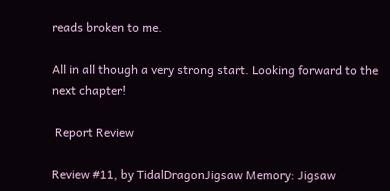reads broken to me.

All in all though a very strong start. Looking forward to the next chapter!

 Report Review

Review #11, by TidalDragonJigsaw Memory: Jigsaw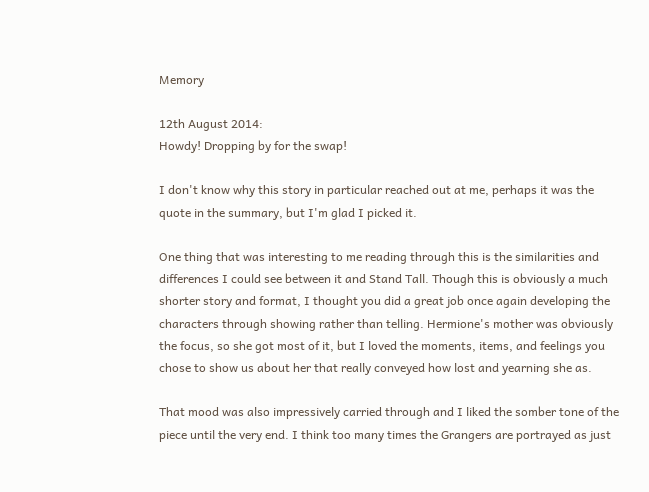Memory

12th August 2014:
Howdy! Dropping by for the swap!

I don't know why this story in particular reached out at me, perhaps it was the quote in the summary, but I'm glad I picked it.

One thing that was interesting to me reading through this is the similarities and differences I could see between it and Stand Tall. Though this is obviously a much shorter story and format, I thought you did a great job once again developing the characters through showing rather than telling. Hermione's mother was obviously the focus, so she got most of it, but I loved the moments, items, and feelings you chose to show us about her that really conveyed how lost and yearning she as.

That mood was also impressively carried through and I liked the somber tone of the piece until the very end. I think too many times the Grangers are portrayed as just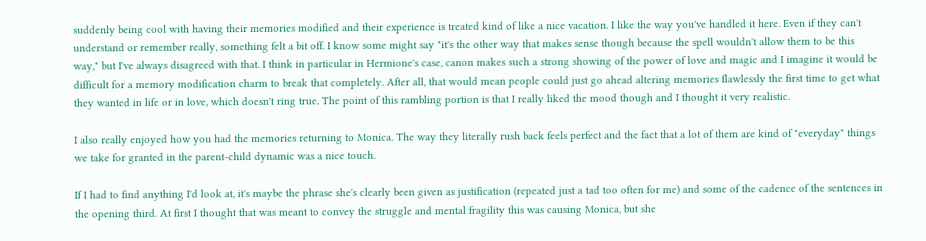suddenly being cool with having their memories modified and their experience is treated kind of like a nice vacation. I like the way you've handled it here. Even if they can't understand or remember really, something felt a bit off. I know some might say "it's the other way that makes sense though because the spell wouldn't allow them to be this way," but I've always disagreed with that. I think in particular in Hermione's case, canon makes such a strong showing of the power of love and magic and I imagine it would be difficult for a memory modification charm to break that completely. After all, that would mean people could just go ahead altering memories flawlessly the first time to get what they wanted in life or in love, which doesn't ring true. The point of this rambling portion is that I really liked the mood though and I thought it very realistic.

I also really enjoyed how you had the memories returning to Monica. The way they literally rush back feels perfect and the fact that a lot of them are kind of "everyday" things we take for granted in the parent-child dynamic was a nice touch.

If I had to find anything I'd look at, it's maybe the phrase she's clearly been given as justification (repeated just a tad too often for me) and some of the cadence of the sentences in the opening third. At first I thought that was meant to convey the struggle and mental fragility this was causing Monica, but she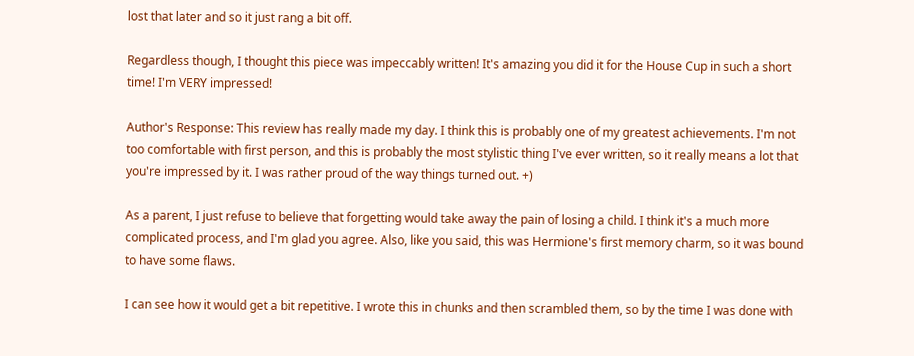lost that later and so it just rang a bit off.

Regardless though, I thought this piece was impeccably written! It's amazing you did it for the House Cup in such a short time! I'm VERY impressed!

Author's Response: This review has really made my day. I think this is probably one of my greatest achievements. I'm not too comfortable with first person, and this is probably the most stylistic thing I've ever written, so it really means a lot that you're impressed by it. I was rather proud of the way things turned out. +)

As a parent, I just refuse to believe that forgetting would take away the pain of losing a child. I think it's a much more complicated process, and I'm glad you agree. Also, like you said, this was Hermione's first memory charm, so it was bound to have some flaws.

I can see how it would get a bit repetitive. I wrote this in chunks and then scrambled them, so by the time I was done with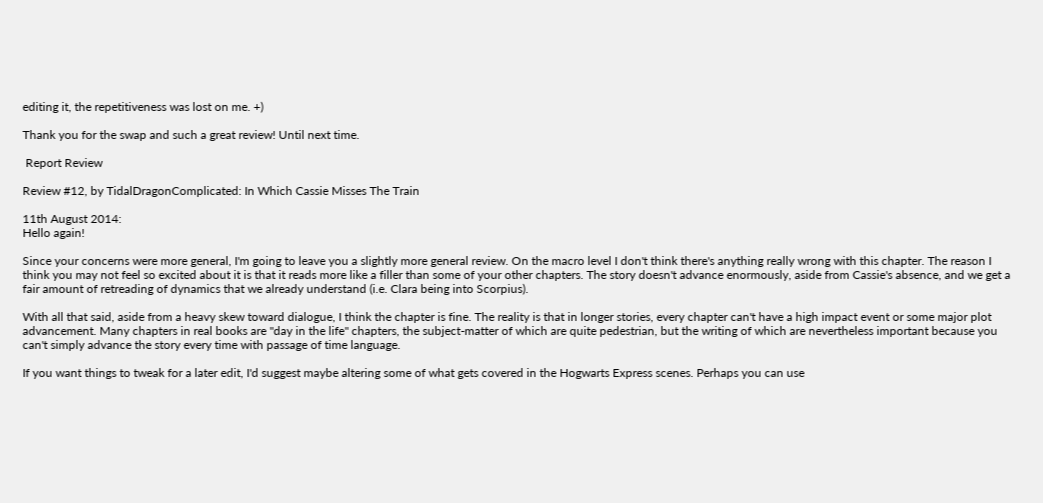editing it, the repetitiveness was lost on me. +)

Thank you for the swap and such a great review! Until next time.

 Report Review

Review #12, by TidalDragonComplicated: In Which Cassie Misses The Train

11th August 2014:
Hello again!

Since your concerns were more general, I'm going to leave you a slightly more general review. On the macro level I don't think there's anything really wrong with this chapter. The reason I think you may not feel so excited about it is that it reads more like a filler than some of your other chapters. The story doesn't advance enormously, aside from Cassie's absence, and we get a fair amount of retreading of dynamics that we already understand (i.e. Clara being into Scorpius).

With all that said, aside from a heavy skew toward dialogue, I think the chapter is fine. The reality is that in longer stories, every chapter can't have a high impact event or some major plot advancement. Many chapters in real books are "day in the life" chapters, the subject-matter of which are quite pedestrian, but the writing of which are nevertheless important because you can't simply advance the story every time with passage of time language.

If you want things to tweak for a later edit, I'd suggest maybe altering some of what gets covered in the Hogwarts Express scenes. Perhaps you can use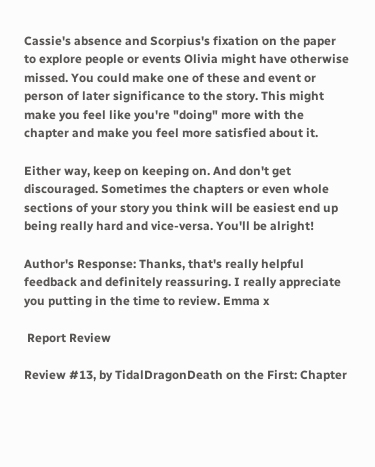Cassie's absence and Scorpius's fixation on the paper to explore people or events Olivia might have otherwise missed. You could make one of these and event or person of later significance to the story. This might make you feel like you're "doing" more with the chapter and make you feel more satisfied about it.

Either way, keep on keeping on. And don't get discouraged. Sometimes the chapters or even whole sections of your story you think will be easiest end up being really hard and vice-versa. You'll be alright!

Author's Response: Thanks, that's really helpful feedback and definitely reassuring. I really appreciate you putting in the time to review. Emma x

 Report Review

Review #13, by TidalDragonDeath on the First: Chapter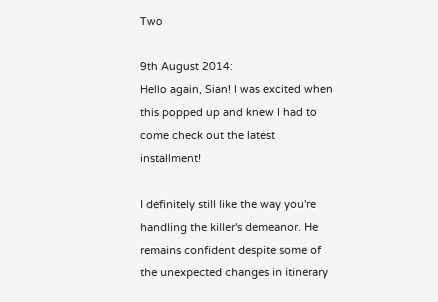Two

9th August 2014:
Hello again, Sian! I was excited when this popped up and knew I had to come check out the latest installment!

I definitely still like the way you're handling the killer's demeanor. He remains confident despite some of the unexpected changes in itinerary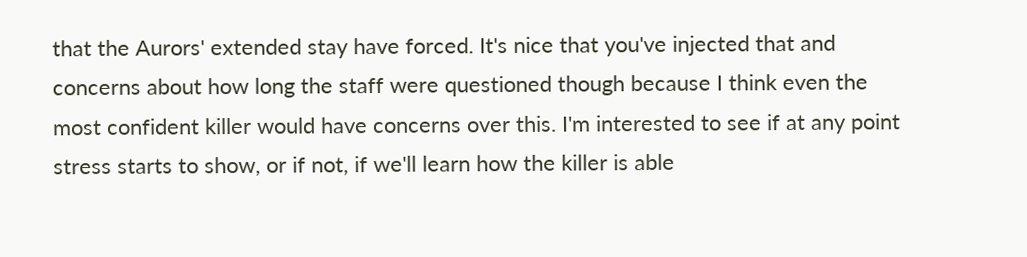that the Aurors' extended stay have forced. It's nice that you've injected that and concerns about how long the staff were questioned though because I think even the most confident killer would have concerns over this. I'm interested to see if at any point stress starts to show, or if not, if we'll learn how the killer is able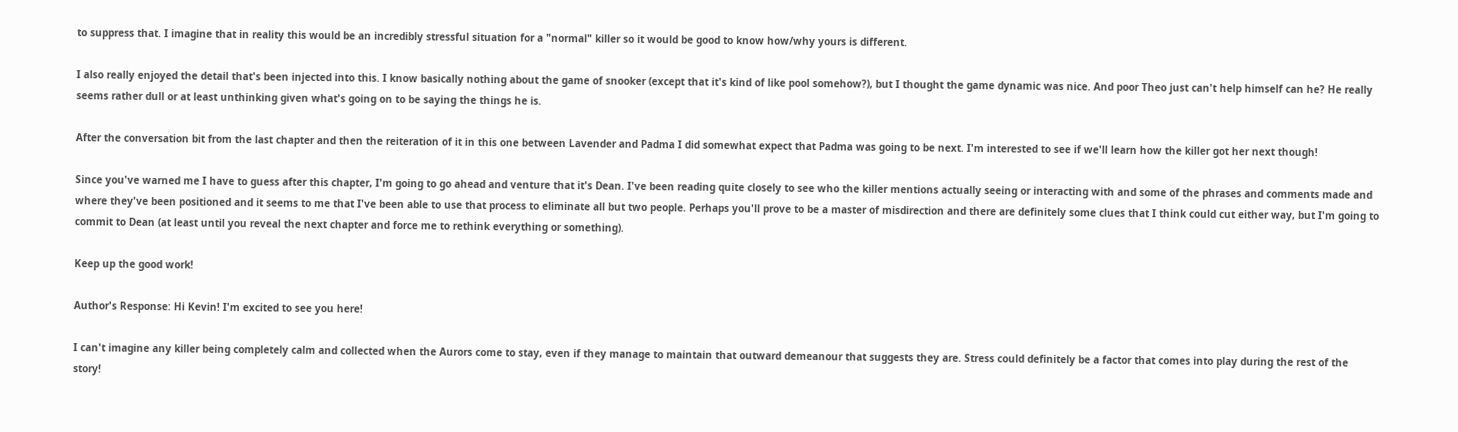to suppress that. I imagine that in reality this would be an incredibly stressful situation for a "normal" killer so it would be good to know how/why yours is different.

I also really enjoyed the detail that's been injected into this. I know basically nothing about the game of snooker (except that it's kind of like pool somehow?), but I thought the game dynamic was nice. And poor Theo just can't help himself can he? He really seems rather dull or at least unthinking given what's going on to be saying the things he is.

After the conversation bit from the last chapter and then the reiteration of it in this one between Lavender and Padma I did somewhat expect that Padma was going to be next. I'm interested to see if we'll learn how the killer got her next though!

Since you've warned me I have to guess after this chapter, I'm going to go ahead and venture that it's Dean. I've been reading quite closely to see who the killer mentions actually seeing or interacting with and some of the phrases and comments made and where they've been positioned and it seems to me that I've been able to use that process to eliminate all but two people. Perhaps you'll prove to be a master of misdirection and there are definitely some clues that I think could cut either way, but I'm going to commit to Dean (at least until you reveal the next chapter and force me to rethink everything or something).

Keep up the good work!

Author's Response: Hi Kevin! I'm excited to see you here!

I can't imagine any killer being completely calm and collected when the Aurors come to stay, even if they manage to maintain that outward demeanour that suggests they are. Stress could definitely be a factor that comes into play during the rest of the story!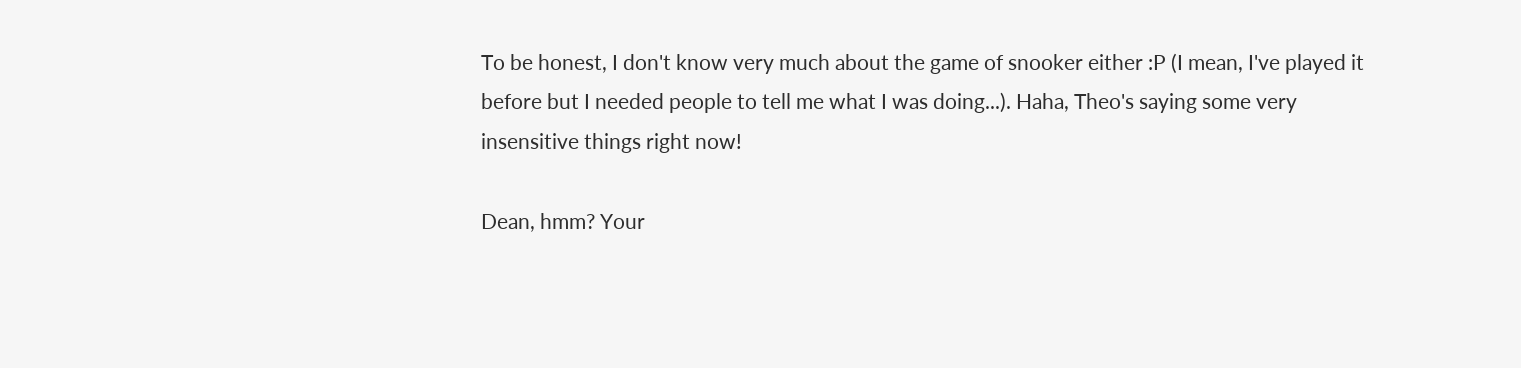To be honest, I don't know very much about the game of snooker either :P (I mean, I've played it before but I needed people to tell me what I was doing...). Haha, Theo's saying some very insensitive things right now!

Dean, hmm? Your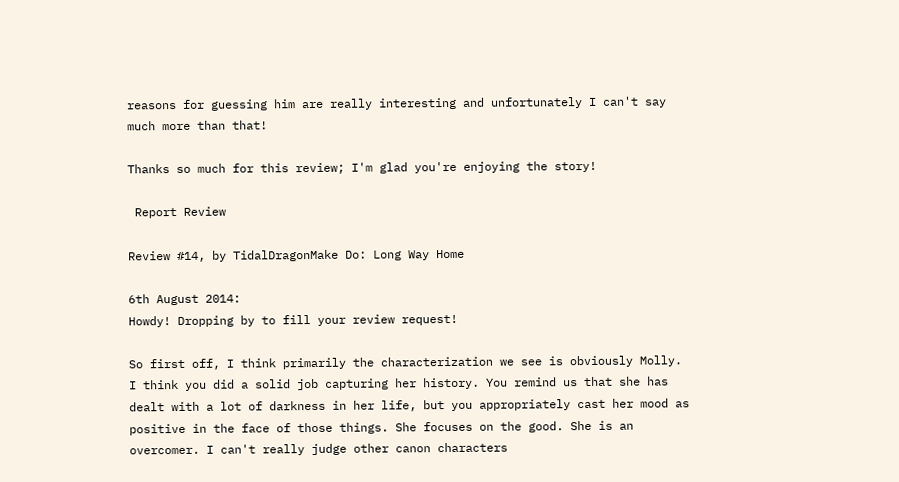reasons for guessing him are really interesting and unfortunately I can't say much more than that!

Thanks so much for this review; I'm glad you're enjoying the story!

 Report Review

Review #14, by TidalDragonMake Do: Long Way Home

6th August 2014:
Howdy! Dropping by to fill your review request!

So first off, I think primarily the characterization we see is obviously Molly. I think you did a solid job capturing her history. You remind us that she has dealt with a lot of darkness in her life, but you appropriately cast her mood as positive in the face of those things. She focuses on the good. She is an overcomer. I can't really judge other canon characters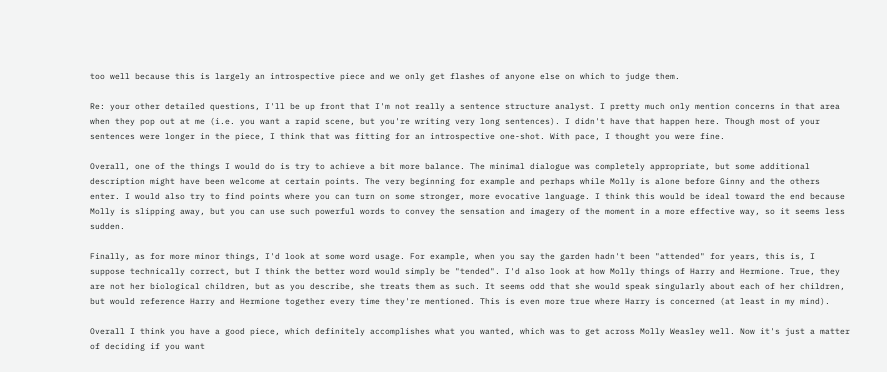too well because this is largely an introspective piece and we only get flashes of anyone else on which to judge them.

Re: your other detailed questions, I'll be up front that I'm not really a sentence structure analyst. I pretty much only mention concerns in that area when they pop out at me (i.e. you want a rapid scene, but you're writing very long sentences). I didn't have that happen here. Though most of your sentences were longer in the piece, I think that was fitting for an introspective one-shot. With pace, I thought you were fine.

Overall, one of the things I would do is try to achieve a bit more balance. The minimal dialogue was completely appropriate, but some additional description might have been welcome at certain points. The very beginning for example and perhaps while Molly is alone before Ginny and the others enter. I would also try to find points where you can turn on some stronger, more evocative language. I think this would be ideal toward the end because Molly is slipping away, but you can use such powerful words to convey the sensation and imagery of the moment in a more effective way, so it seems less sudden.

Finally, as for more minor things, I'd look at some word usage. For example, when you say the garden hadn't been "attended" for years, this is, I suppose technically correct, but I think the better word would simply be "tended". I'd also look at how Molly things of Harry and Hermione. True, they are not her biological children, but as you describe, she treats them as such. It seems odd that she would speak singularly about each of her children, but would reference Harry and Hermione together every time they're mentioned. This is even more true where Harry is concerned (at least in my mind).

Overall I think you have a good piece, which definitely accomplishes what you wanted, which was to get across Molly Weasley well. Now it's just a matter of deciding if you want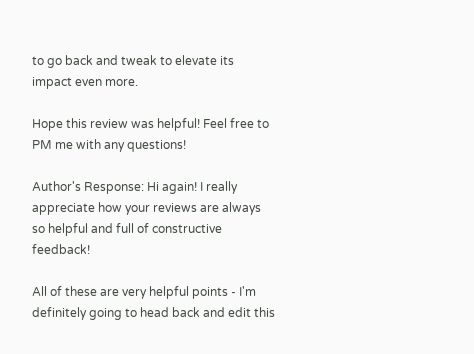to go back and tweak to elevate its impact even more.

Hope this review was helpful! Feel free to PM me with any questions!

Author's Response: Hi again! I really appreciate how your reviews are always so helpful and full of constructive feedback!

All of these are very helpful points - I'm definitely going to head back and edit this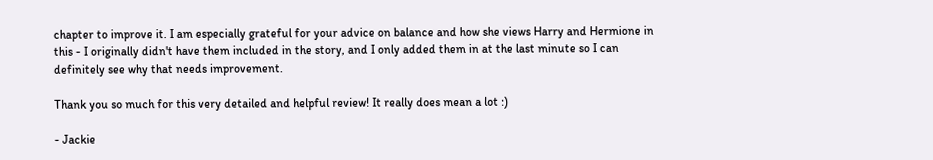chapter to improve it. I am especially grateful for your advice on balance and how she views Harry and Hermione in this - I originally didn't have them included in the story, and I only added them in at the last minute so I can definitely see why that needs improvement.

Thank you so much for this very detailed and helpful review! It really does mean a lot :)

- Jackie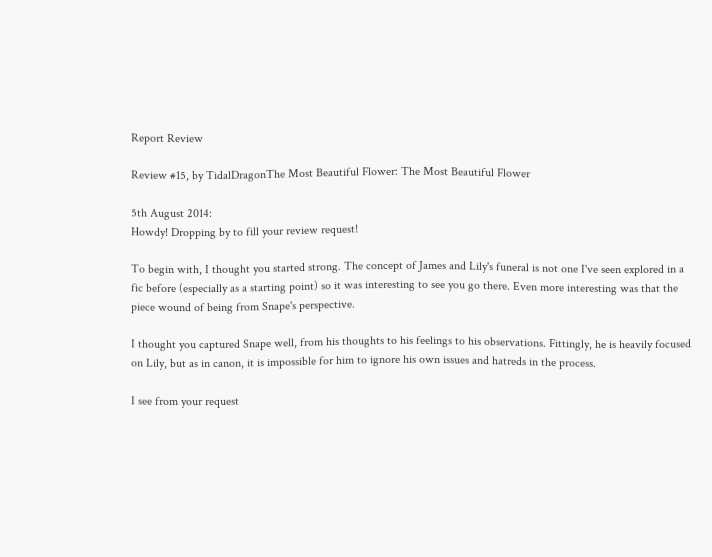Report Review

Review #15, by TidalDragonThe Most Beautiful Flower: The Most Beautiful Flower

5th August 2014:
Howdy! Dropping by to fill your review request!

To begin with, I thought you started strong. The concept of James and Lily's funeral is not one I've seen explored in a fic before (especially as a starting point) so it was interesting to see you go there. Even more interesting was that the piece wound of being from Snape's perspective.

I thought you captured Snape well, from his thoughts to his feelings to his observations. Fittingly, he is heavily focused on Lily, but as in canon, it is impossible for him to ignore his own issues and hatreds in the process.

I see from your request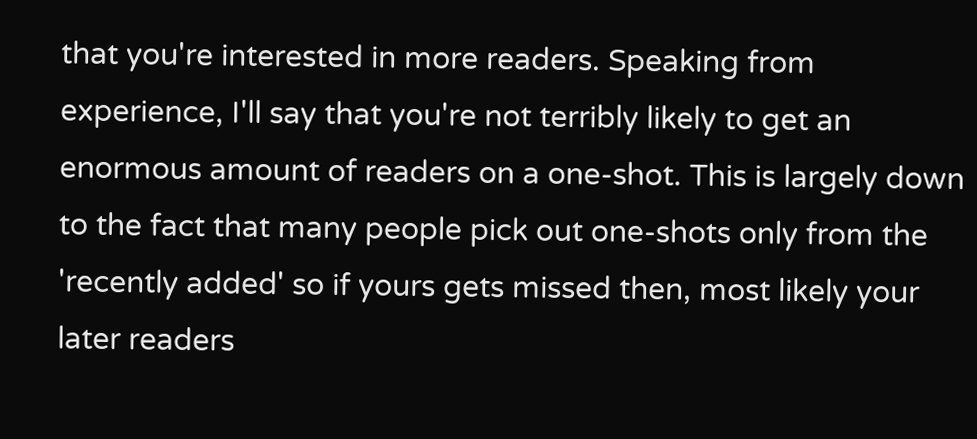that you're interested in more readers. Speaking from experience, I'll say that you're not terribly likely to get an enormous amount of readers on a one-shot. This is largely down to the fact that many people pick out one-shots only from the 'recently added' so if yours gets missed then, most likely your later readers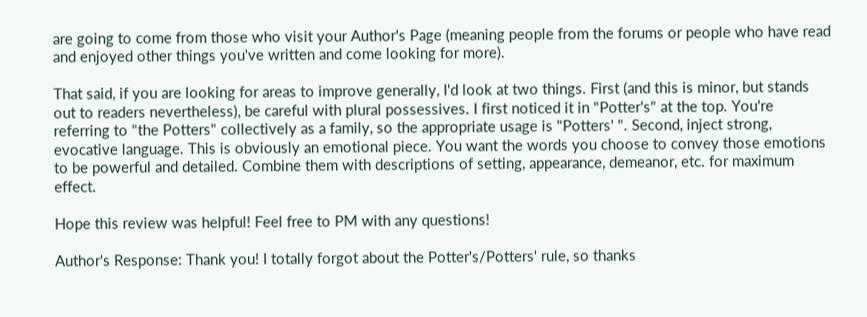are going to come from those who visit your Author's Page (meaning people from the forums or people who have read and enjoyed other things you've written and come looking for more).

That said, if you are looking for areas to improve generally, I'd look at two things. First (and this is minor, but stands out to readers nevertheless), be careful with plural possessives. I first noticed it in "Potter's" at the top. You're referring to "the Potters" collectively as a family, so the appropriate usage is "Potters' ". Second, inject strong, evocative language. This is obviously an emotional piece. You want the words you choose to convey those emotions to be powerful and detailed. Combine them with descriptions of setting, appearance, demeanor, etc. for maximum effect.

Hope this review was helpful! Feel free to PM with any questions!

Author's Response: Thank you! I totally forgot about the Potter's/Potters' rule, so thanks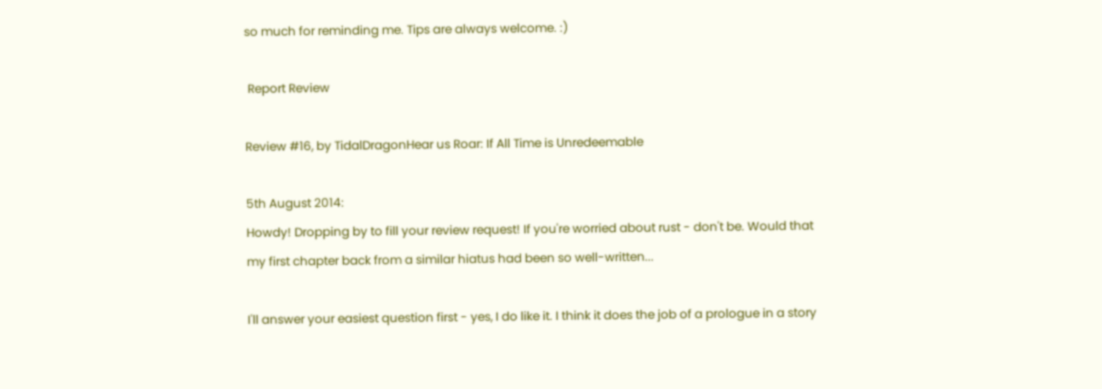so much for reminding me. Tips are always welcome. :)

 Report Review

Review #16, by TidalDragonHear us Roar: If All Time is Unredeemable

5th August 2014:
Howdy! Dropping by to fill your review request! If you're worried about rust - don't be. Would that my first chapter back from a similar hiatus had been so well-written...

I'll answer your easiest question first - yes, I do like it. I think it does the job of a prologue in a story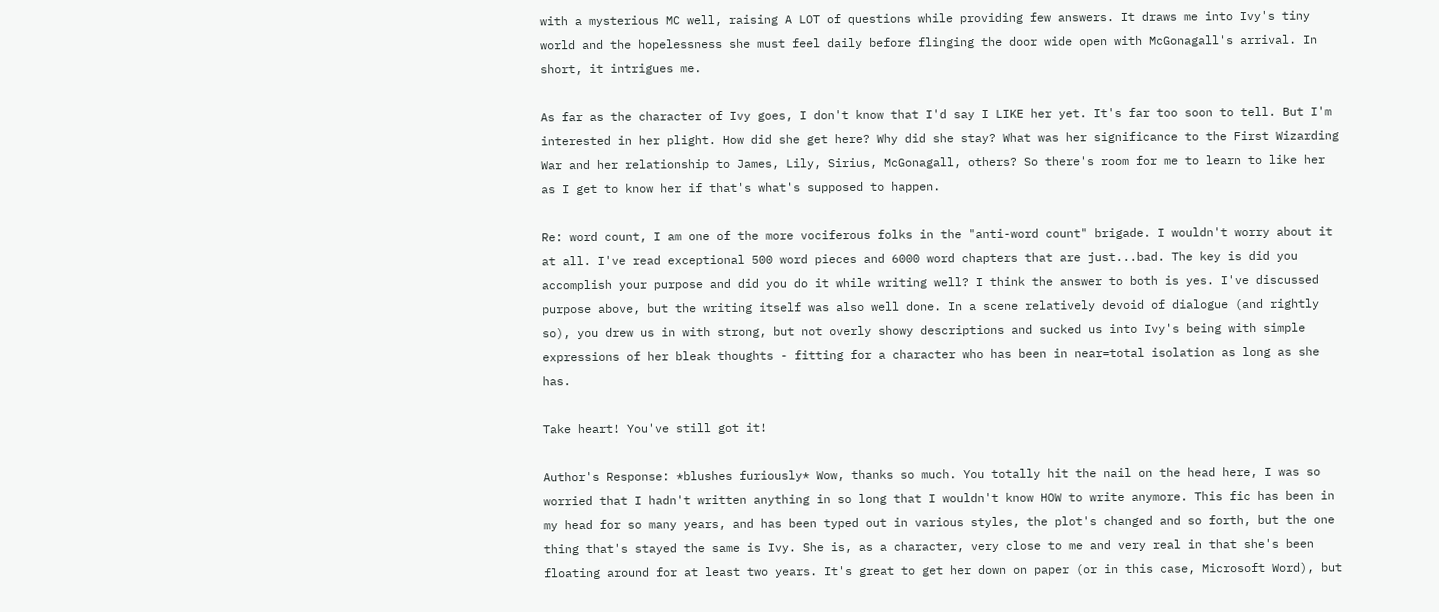with a mysterious MC well, raising A LOT of questions while providing few answers. It draws me into Ivy's tiny world and the hopelessness she must feel daily before flinging the door wide open with McGonagall's arrival. In short, it intrigues me.

As far as the character of Ivy goes, I don't know that I'd say I LIKE her yet. It's far too soon to tell. But I'm interested in her plight. How did she get here? Why did she stay? What was her significance to the First Wizarding War and her relationship to James, Lily, Sirius, McGonagall, others? So there's room for me to learn to like her as I get to know her if that's what's supposed to happen.

Re: word count, I am one of the more vociferous folks in the "anti-word count" brigade. I wouldn't worry about it at all. I've read exceptional 500 word pieces and 6000 word chapters that are just...bad. The key is did you accomplish your purpose and did you do it while writing well? I think the answer to both is yes. I've discussed purpose above, but the writing itself was also well done. In a scene relatively devoid of dialogue (and rightly so), you drew us in with strong, but not overly showy descriptions and sucked us into Ivy's being with simple expressions of her bleak thoughts - fitting for a character who has been in near=total isolation as long as she has.

Take heart! You've still got it!

Author's Response: *blushes furiously* Wow, thanks so much. You totally hit the nail on the head here, I was so worried that I hadn't written anything in so long that I wouldn't know HOW to write anymore. This fic has been in my head for so many years, and has been typed out in various styles, the plot's changed and so forth, but the one thing that's stayed the same is Ivy. She is, as a character, very close to me and very real in that she's been floating around for at least two years. It's great to get her down on paper (or in this case, Microsoft Word), but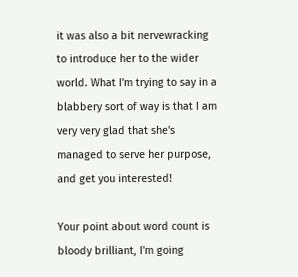it was also a bit nervewracking to introduce her to the wider world. What I'm trying to say in a blabbery sort of way is that I am very very glad that she's managed to serve her purpose, and get you interested!

Your point about word count is bloody brilliant, I'm going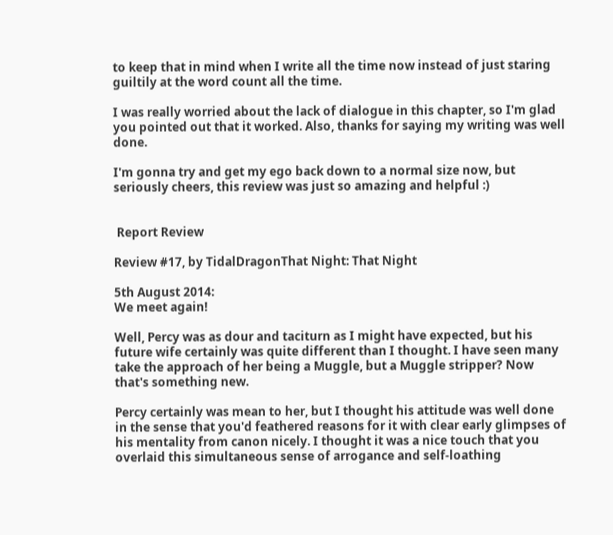to keep that in mind when I write all the time now instead of just staring guiltily at the word count all the time.

I was really worried about the lack of dialogue in this chapter, so I'm glad you pointed out that it worked. Also, thanks for saying my writing was well done.

I'm gonna try and get my ego back down to a normal size now, but seriously cheers, this review was just so amazing and helpful :)


 Report Review

Review #17, by TidalDragonThat Night: That Night

5th August 2014:
We meet again!

Well, Percy was as dour and taciturn as I might have expected, but his future wife certainly was quite different than I thought. I have seen many take the approach of her being a Muggle, but a Muggle stripper? Now that's something new.

Percy certainly was mean to her, but I thought his attitude was well done in the sense that you'd feathered reasons for it with clear early glimpses of his mentality from canon nicely. I thought it was a nice touch that you overlaid this simultaneous sense of arrogance and self-loathing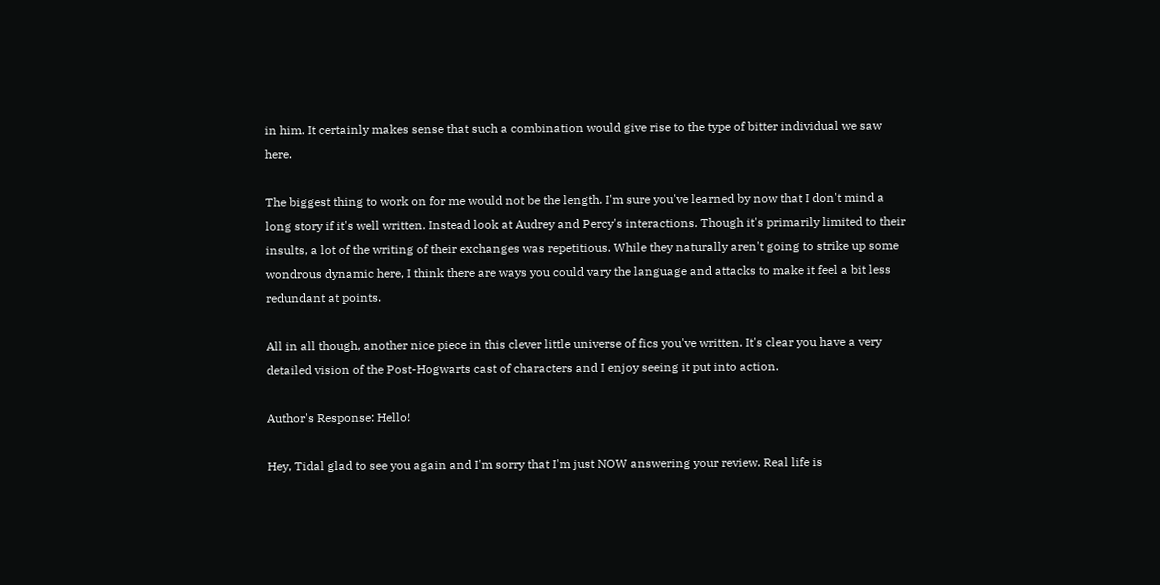in him. It certainly makes sense that such a combination would give rise to the type of bitter individual we saw here.

The biggest thing to work on for me would not be the length. I'm sure you've learned by now that I don't mind a long story if it's well written. Instead look at Audrey and Percy's interactions. Though it's primarily limited to their insults, a lot of the writing of their exchanges was repetitious. While they naturally aren't going to strike up some wondrous dynamic here, I think there are ways you could vary the language and attacks to make it feel a bit less redundant at points.

All in all though, another nice piece in this clever little universe of fics you've written. It's clear you have a very detailed vision of the Post-Hogwarts cast of characters and I enjoy seeing it put into action.

Author's Response: Hello!

Hey, Tidal glad to see you again and I'm sorry that I'm just NOW answering your review. Real life is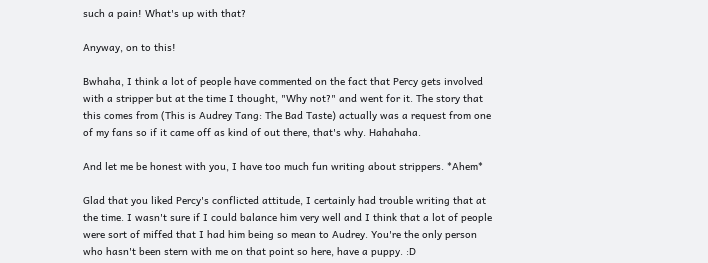such a pain! What's up with that?

Anyway, on to this!

Bwhaha, I think a lot of people have commented on the fact that Percy gets involved with a stripper but at the time I thought, "Why not?" and went for it. The story that this comes from (This is Audrey Tang: The Bad Taste) actually was a request from one of my fans so if it came off as kind of out there, that's why. Hahahaha.

And let me be honest with you, I have too much fun writing about strippers. *Ahem*

Glad that you liked Percy's conflicted attitude, I certainly had trouble writing that at the time. I wasn't sure if I could balance him very well and I think that a lot of people were sort of miffed that I had him being so mean to Audrey. You're the only person who hasn't been stern with me on that point so here, have a puppy. :D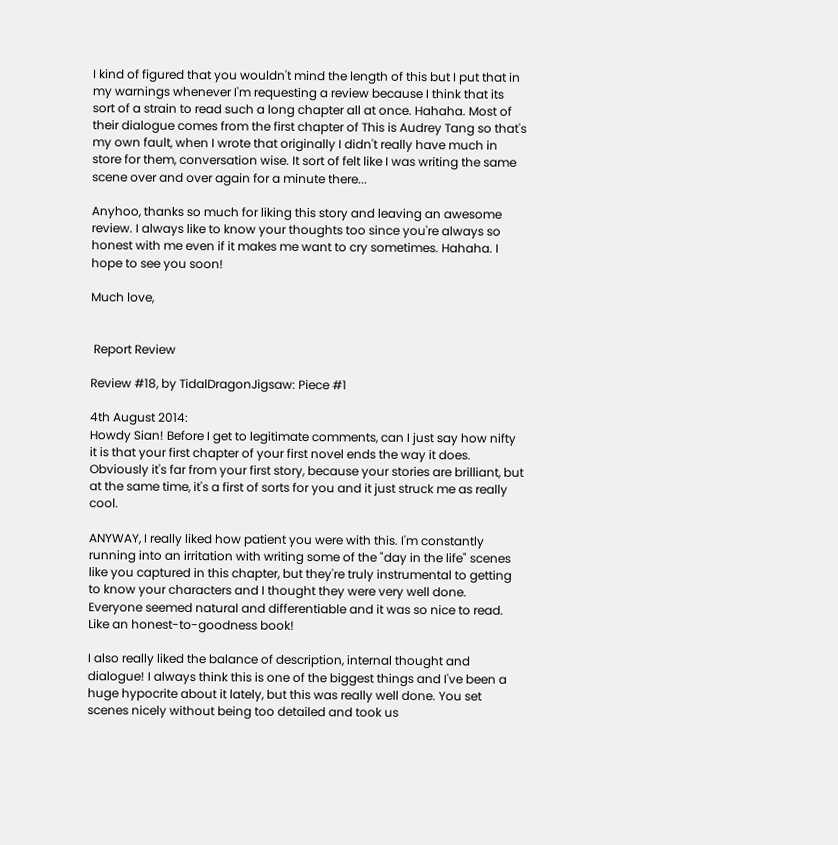I kind of figured that you wouldn't mind the length of this but I put that in my warnings whenever I'm requesting a review because I think that its sort of a strain to read such a long chapter all at once. Hahaha. Most of their dialogue comes from the first chapter of This is Audrey Tang so that's my own fault, when I wrote that originally I didn't really have much in store for them, conversation wise. It sort of felt like I was writing the same scene over and over again for a minute there...

Anyhoo, thanks so much for liking this story and leaving an awesome review. I always like to know your thoughts too since you're always so honest with me even if it makes me want to cry sometimes. Hahaha. I hope to see you soon!

Much love,


 Report Review

Review #18, by TidalDragonJigsaw: Piece #1

4th August 2014:
Howdy Sian! Before I get to legitimate comments, can I just say how nifty it is that your first chapter of your first novel ends the way it does. Obviously it's far from your first story, because your stories are brilliant, but at the same time, it's a first of sorts for you and it just struck me as really cool.

ANYWAY, I really liked how patient you were with this. I'm constantly running into an irritation with writing some of the "day in the life" scenes like you captured in this chapter, but they're truly instrumental to getting to know your characters and I thought they were very well done. Everyone seemed natural and differentiable and it was so nice to read. Like an honest-to-goodness book!

I also really liked the balance of description, internal thought and dialogue! I always think this is one of the biggest things and I've been a huge hypocrite about it lately, but this was really well done. You set scenes nicely without being too detailed and took us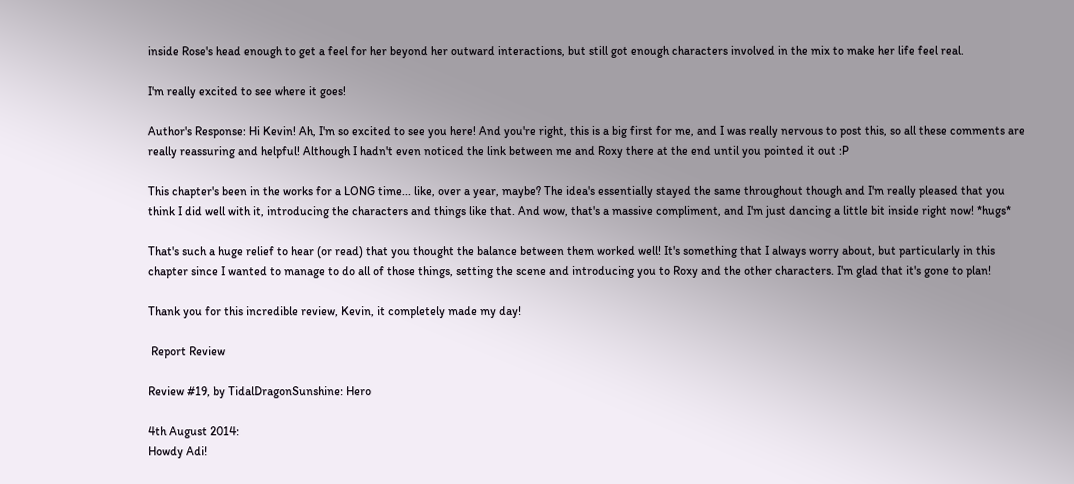inside Rose's head enough to get a feel for her beyond her outward interactions, but still got enough characters involved in the mix to make her life feel real.

I'm really excited to see where it goes!

Author's Response: Hi Kevin! Ah, I'm so excited to see you here! And you're right, this is a big first for me, and I was really nervous to post this, so all these comments are really reassuring and helpful! Although I hadn't even noticed the link between me and Roxy there at the end until you pointed it out :P

This chapter's been in the works for a LONG time... like, over a year, maybe? The idea's essentially stayed the same throughout though and I'm really pleased that you think I did well with it, introducing the characters and things like that. And wow, that's a massive compliment, and I'm just dancing a little bit inside right now! *hugs*

That's such a huge relief to hear (or read) that you thought the balance between them worked well! It's something that I always worry about, but particularly in this chapter since I wanted to manage to do all of those things, setting the scene and introducing you to Roxy and the other characters. I'm glad that it's gone to plan!

Thank you for this incredible review, Kevin, it completely made my day!

 Report Review

Review #19, by TidalDragonSunshine: Hero

4th August 2014:
Howdy Adi!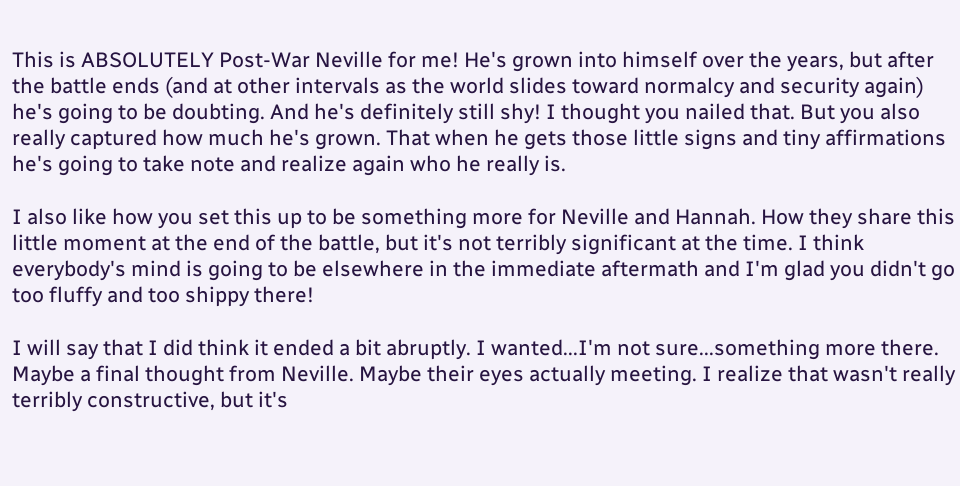This is ABSOLUTELY Post-War Neville for me! He's grown into himself over the years, but after the battle ends (and at other intervals as the world slides toward normalcy and security again) he's going to be doubting. And he's definitely still shy! I thought you nailed that. But you also really captured how much he's grown. That when he gets those little signs and tiny affirmations he's going to take note and realize again who he really is.

I also like how you set this up to be something more for Neville and Hannah. How they share this little moment at the end of the battle, but it's not terribly significant at the time. I think everybody's mind is going to be elsewhere in the immediate aftermath and I'm glad you didn't go too fluffy and too shippy there!

I will say that I did think it ended a bit abruptly. I wanted...I'm not sure...something more there. Maybe a final thought from Neville. Maybe their eyes actually meeting. I realize that wasn't really terribly constructive, but it's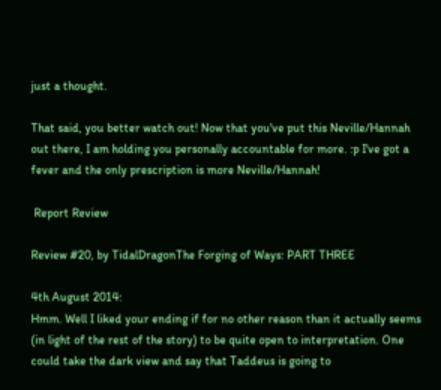just a thought.

That said, you better watch out! Now that you've put this Neville/Hannah out there, I am holding you personally accountable for more. :p I've got a fever and the only prescription is more Neville/Hannah!

 Report Review

Review #20, by TidalDragonThe Forging of Ways: PART THREE

4th August 2014:
Hmm. Well I liked your ending if for no other reason than it actually seems (in light of the rest of the story) to be quite open to interpretation. One could take the dark view and say that Taddeus is going to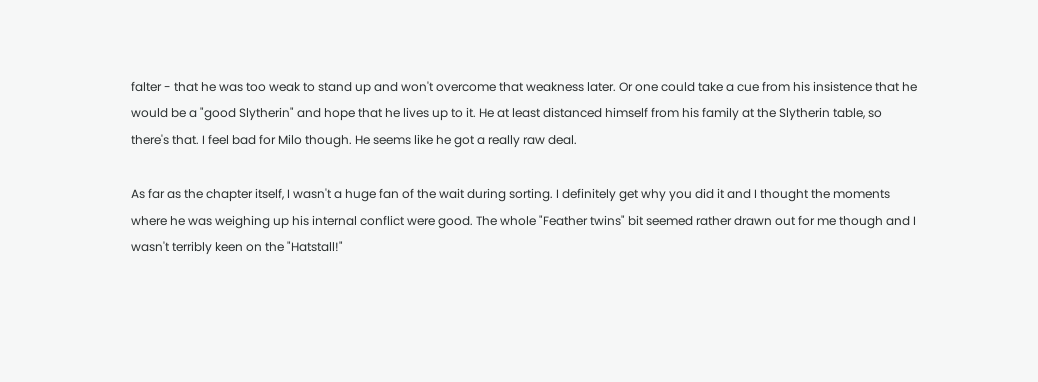falter - that he was too weak to stand up and won't overcome that weakness later. Or one could take a cue from his insistence that he would be a "good Slytherin" and hope that he lives up to it. He at least distanced himself from his family at the Slytherin table, so there's that. I feel bad for Milo though. He seems like he got a really raw deal.

As far as the chapter itself, I wasn't a huge fan of the wait during sorting. I definitely get why you did it and I thought the moments where he was weighing up his internal conflict were good. The whole "Feather twins" bit seemed rather drawn out for me though and I wasn't terribly keen on the "Hatstall!"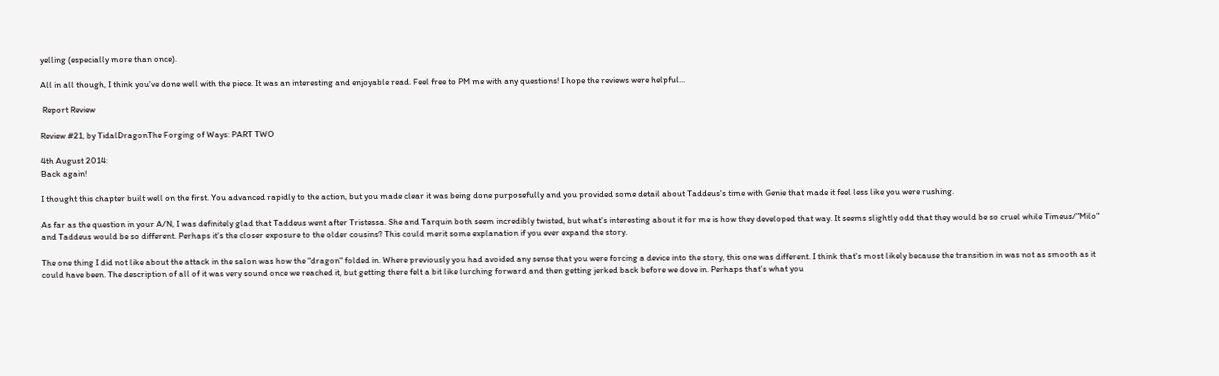yelling (especially more than once).

All in all though, I think you've done well with the piece. It was an interesting and enjoyable read. Feel free to PM me with any questions! I hope the reviews were helpful...

 Report Review

Review #21, by TidalDragonThe Forging of Ways: PART TWO

4th August 2014:
Back again!

I thought this chapter built well on the first. You advanced rapidly to the action, but you made clear it was being done purposefully and you provided some detail about Taddeus's time with Genie that made it feel less like you were rushing.

As far as the question in your A/N, I was definitely glad that Taddeus went after Tristessa. She and Tarquin both seem incredibly twisted, but what's interesting about it for me is how they developed that way. It seems slightly odd that they would be so cruel while Timeus/"Milo" and Taddeus would be so different. Perhaps it's the closer exposure to the older cousins? This could merit some explanation if you ever expand the story.

The one thing I did not like about the attack in the salon was how the "dragon" folded in. Where previously you had avoided any sense that you were forcing a device into the story, this one was different. I think that's most likely because the transition in was not as smooth as it could have been. The description of all of it was very sound once we reached it, but getting there felt a bit like lurching forward and then getting jerked back before we dove in. Perhaps that's what you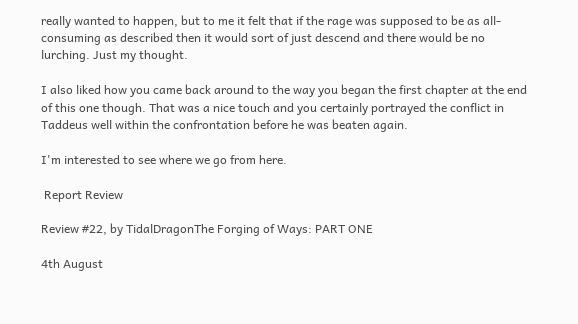really wanted to happen, but to me it felt that if the rage was supposed to be as all-consuming as described then it would sort of just descend and there would be no lurching. Just my thought.

I also liked how you came back around to the way you began the first chapter at the end of this one though. That was a nice touch and you certainly portrayed the conflict in Taddeus well within the confrontation before he was beaten again.

I'm interested to see where we go from here.

 Report Review

Review #22, by TidalDragonThe Forging of Ways: PART ONE

4th August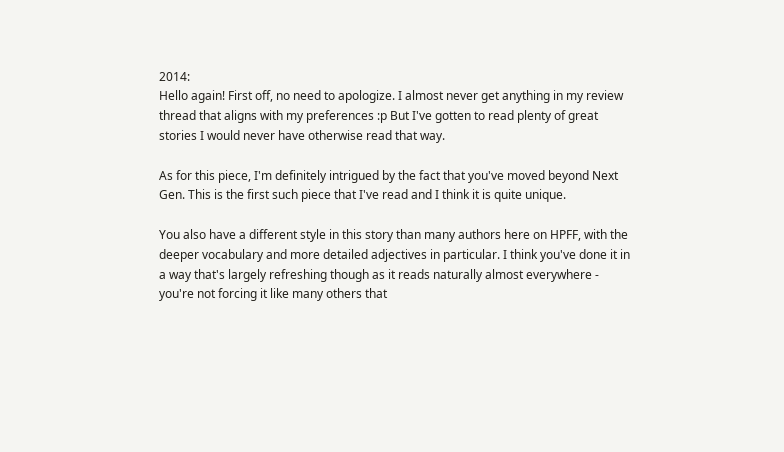2014:
Hello again! First off, no need to apologize. I almost never get anything in my review thread that aligns with my preferences :p But I've gotten to read plenty of great stories I would never have otherwise read that way.

As for this piece, I'm definitely intrigued by the fact that you've moved beyond Next Gen. This is the first such piece that I've read and I think it is quite unique.

You also have a different style in this story than many authors here on HPFF, with the deeper vocabulary and more detailed adjectives in particular. I think you've done it in a way that's largely refreshing though as it reads naturally almost everywhere - you're not forcing it like many others that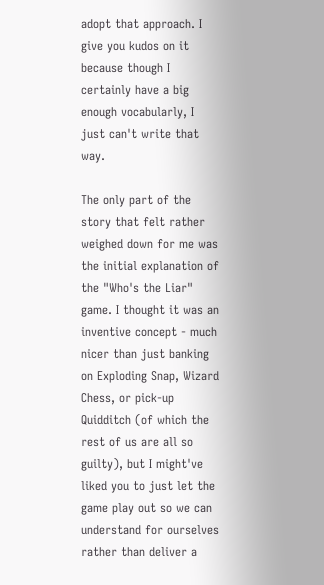adopt that approach. I give you kudos on it because though I certainly have a big enough vocabularly, I just can't write that way.

The only part of the story that felt rather weighed down for me was the initial explanation of the "Who's the Liar" game. I thought it was an inventive concept - much nicer than just banking on Exploding Snap, Wizard Chess, or pick-up Quidditch (of which the rest of us are all so guilty), but I might've liked you to just let the game play out so we can understand for ourselves rather than deliver a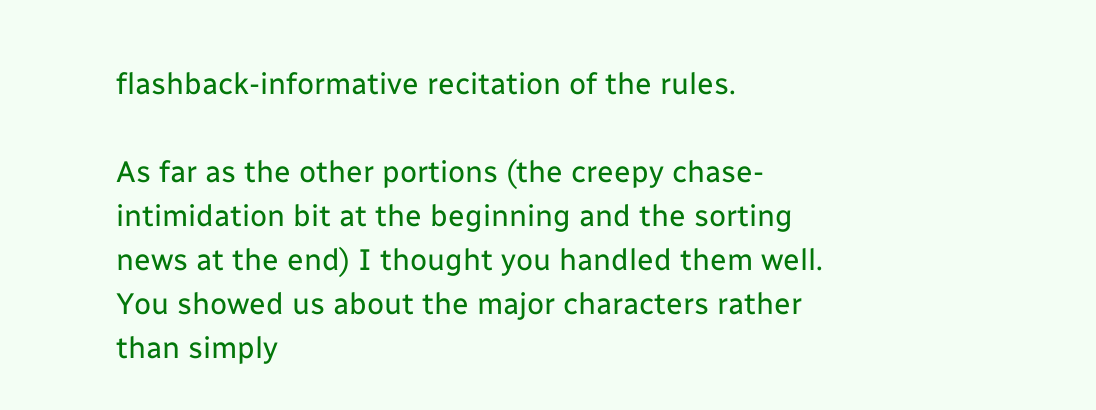flashback-informative recitation of the rules.

As far as the other portions (the creepy chase-intimidation bit at the beginning and the sorting news at the end) I thought you handled them well. You showed us about the major characters rather than simply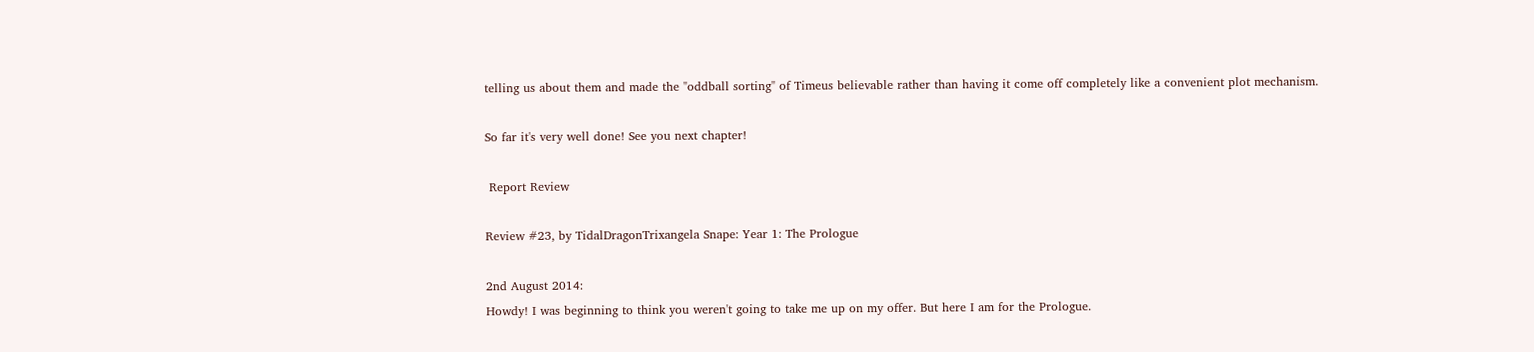telling us about them and made the "oddball sorting" of Timeus believable rather than having it come off completely like a convenient plot mechanism.

So far it's very well done! See you next chapter!

 Report Review

Review #23, by TidalDragonTrixangela Snape: Year 1: The Prologue

2nd August 2014:
Howdy! I was beginning to think you weren't going to take me up on my offer. But here I am for the Prologue.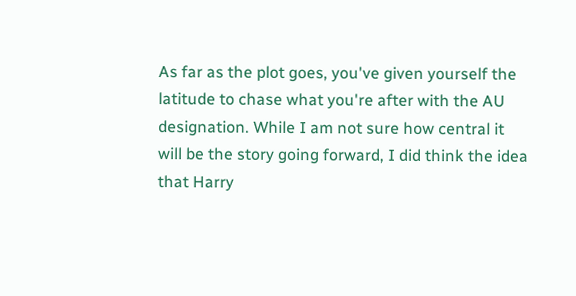As far as the plot goes, you've given yourself the latitude to chase what you're after with the AU designation. While I am not sure how central it will be the story going forward, I did think the idea that Harry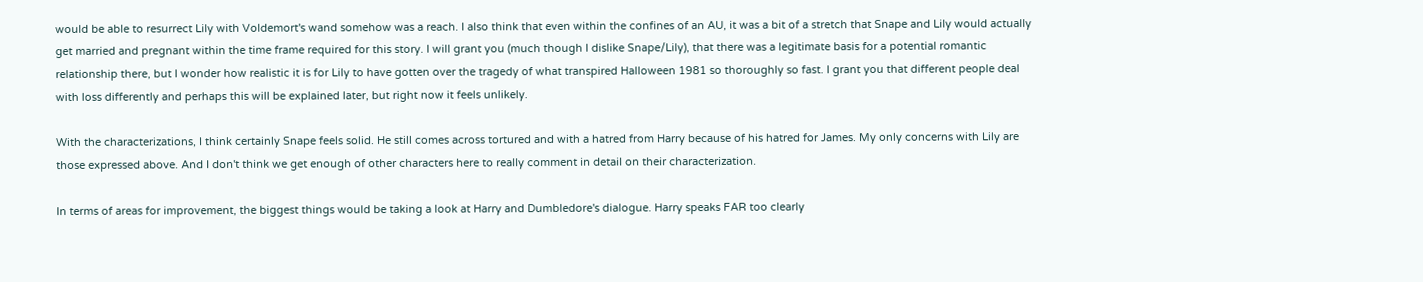would be able to resurrect Lily with Voldemort's wand somehow was a reach. I also think that even within the confines of an AU, it was a bit of a stretch that Snape and Lily would actually get married and pregnant within the time frame required for this story. I will grant you (much though I dislike Snape/Lily), that there was a legitimate basis for a potential romantic relationship there, but I wonder how realistic it is for Lily to have gotten over the tragedy of what transpired Halloween 1981 so thoroughly so fast. I grant you that different people deal with loss differently and perhaps this will be explained later, but right now it feels unlikely.

With the characterizations, I think certainly Snape feels solid. He still comes across tortured and with a hatred from Harry because of his hatred for James. My only concerns with Lily are those expressed above. And I don't think we get enough of other characters here to really comment in detail on their characterization.

In terms of areas for improvement, the biggest things would be taking a look at Harry and Dumbledore's dialogue. Harry speaks FAR too clearly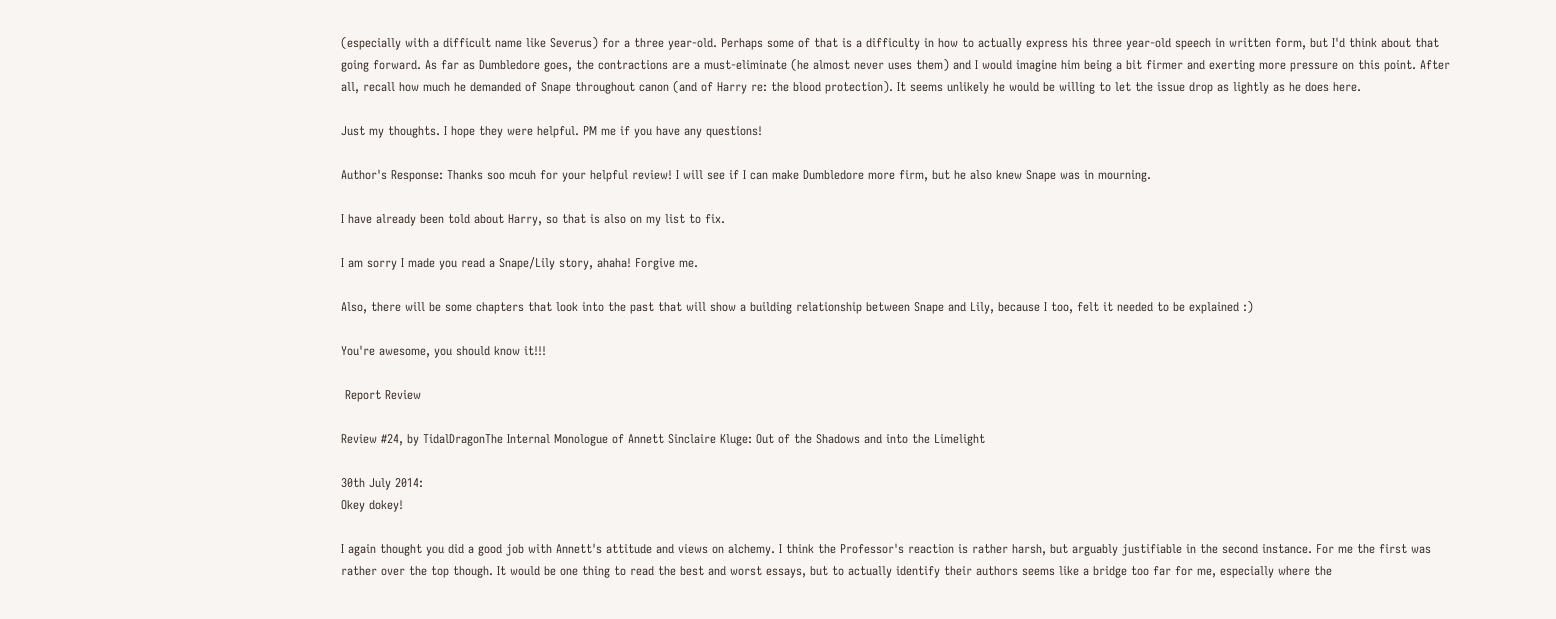(especially with a difficult name like Severus) for a three year-old. Perhaps some of that is a difficulty in how to actually express his three year-old speech in written form, but I'd think about that going forward. As far as Dumbledore goes, the contractions are a must-eliminate (he almost never uses them) and I would imagine him being a bit firmer and exerting more pressure on this point. After all, recall how much he demanded of Snape throughout canon (and of Harry re: the blood protection). It seems unlikely he would be willing to let the issue drop as lightly as he does here.

Just my thoughts. I hope they were helpful. PM me if you have any questions!

Author's Response: Thanks soo mcuh for your helpful review! I will see if I can make Dumbledore more firm, but he also knew Snape was in mourning.

I have already been told about Harry, so that is also on my list to fix.

I am sorry I made you read a Snape/Lily story, ahaha! Forgive me.

Also, there will be some chapters that look into the past that will show a building relationship between Snape and Lily, because I too, felt it needed to be explained :)

You're awesome, you should know it!!!

 Report Review

Review #24, by TidalDragonThe Internal Monologue of Annett Sinclaire Kluge: Out of the Shadows and into the Limelight

30th July 2014:
Okey dokey!

I again thought you did a good job with Annett's attitude and views on alchemy. I think the Professor's reaction is rather harsh, but arguably justifiable in the second instance. For me the first was rather over the top though. It would be one thing to read the best and worst essays, but to actually identify their authors seems like a bridge too far for me, especially where the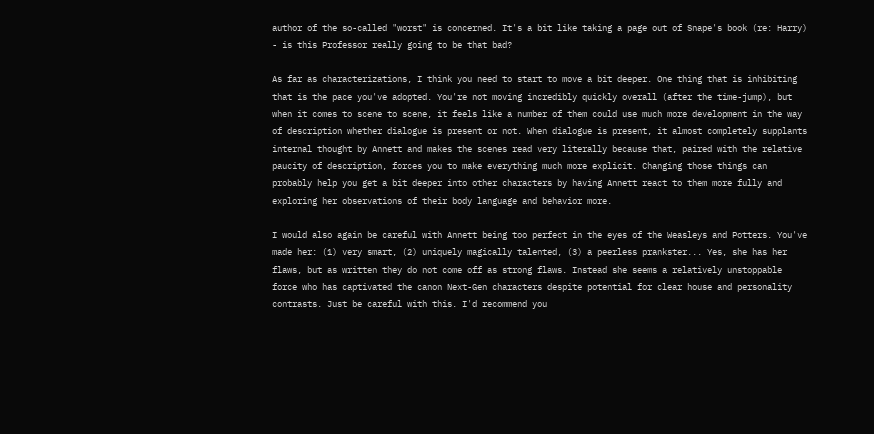author of the so-called "worst" is concerned. It's a bit like taking a page out of Snape's book (re: Harry) - is this Professor really going to be that bad?

As far as characterizations, I think you need to start to move a bit deeper. One thing that is inhibiting that is the pace you've adopted. You're not moving incredibly quickly overall (after the time-jump), but when it comes to scene to scene, it feels like a number of them could use much more development in the way of description whether dialogue is present or not. When dialogue is present, it almost completely supplants internal thought by Annett and makes the scenes read very literally because that, paired with the relative paucity of description, forces you to make everything much more explicit. Changing those things can probably help you get a bit deeper into other characters by having Annett react to them more fully and exploring her observations of their body language and behavior more.

I would also again be careful with Annett being too perfect in the eyes of the Weasleys and Potters. You've made her: (1) very smart, (2) uniquely magically talented, (3) a peerless prankster... Yes, she has her flaws, but as written they do not come off as strong flaws. Instead she seems a relatively unstoppable force who has captivated the canon Next-Gen characters despite potential for clear house and personality contrasts. Just be careful with this. I'd recommend you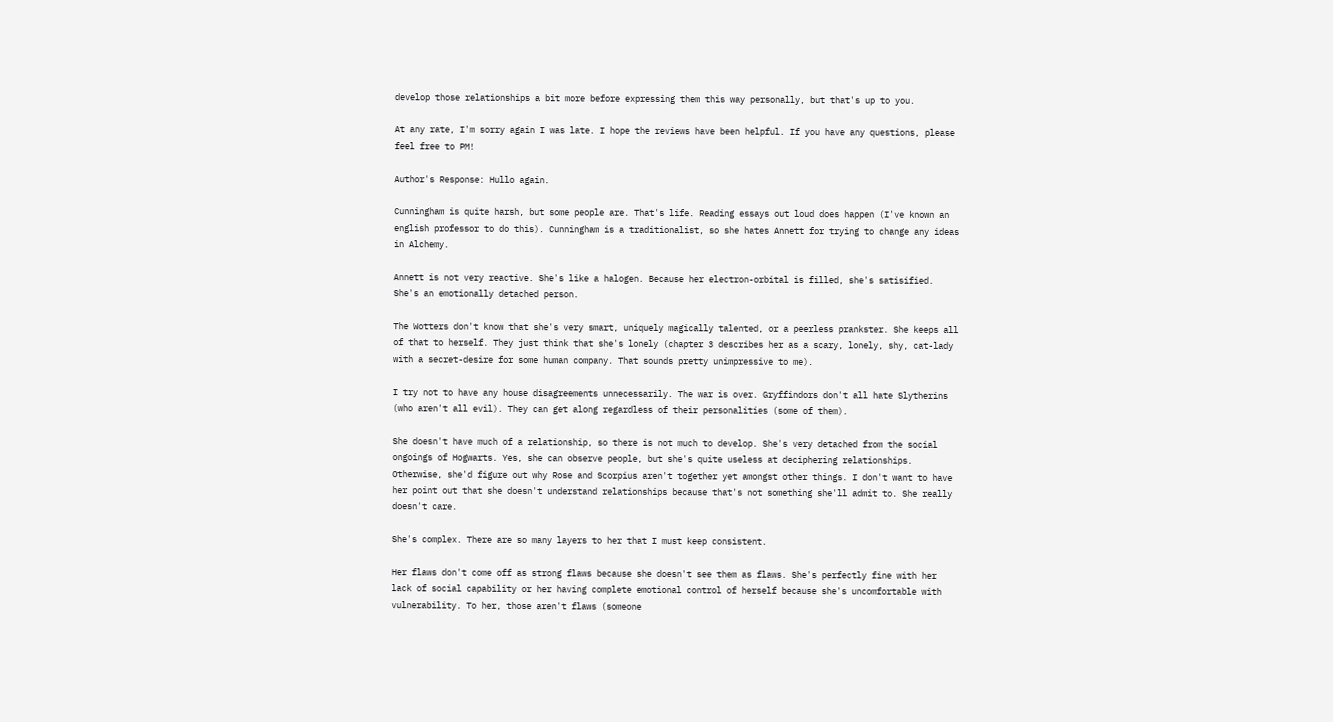develop those relationships a bit more before expressing them this way personally, but that's up to you.

At any rate, I'm sorry again I was late. I hope the reviews have been helpful. If you have any questions, please feel free to PM!

Author's Response: Hullo again.

Cunningham is quite harsh, but some people are. That's life. Reading essays out loud does happen (I've known an english professor to do this). Cunningham is a traditionalist, so she hates Annett for trying to change any ideas in Alchemy.

Annett is not very reactive. She's like a halogen. Because her electron-orbital is filled, she's satisified. She's an emotionally detached person.

The Wotters don't know that she's very smart, uniquely magically talented, or a peerless prankster. She keeps all of that to herself. They just think that she's lonely (chapter 3 describes her as a scary, lonely, shy, cat-lady with a secret-desire for some human company. That sounds pretty unimpressive to me).

I try not to have any house disagreements unnecessarily. The war is over. Gryffindors don't all hate Slytherins (who aren't all evil). They can get along regardless of their personalities (some of them).

She doesn't have much of a relationship, so there is not much to develop. She's very detached from the social ongoings of Hogwarts. Yes, she can observe people, but she's quite useless at deciphering relationships. Otherwise, she'd figure out why Rose and Scorpius aren't together yet amongst other things. I don't want to have her point out that she doesn't understand relationships because that's not something she'll admit to. She really doesn't care.

She's complex. There are so many layers to her that I must keep consistent.

Her flaws don't come off as strong flaws because she doesn't see them as flaws. She's perfectly fine with her lack of social capability or her having complete emotional control of herself because she's uncomfortable with vulnerability. To her, those aren't flaws (someone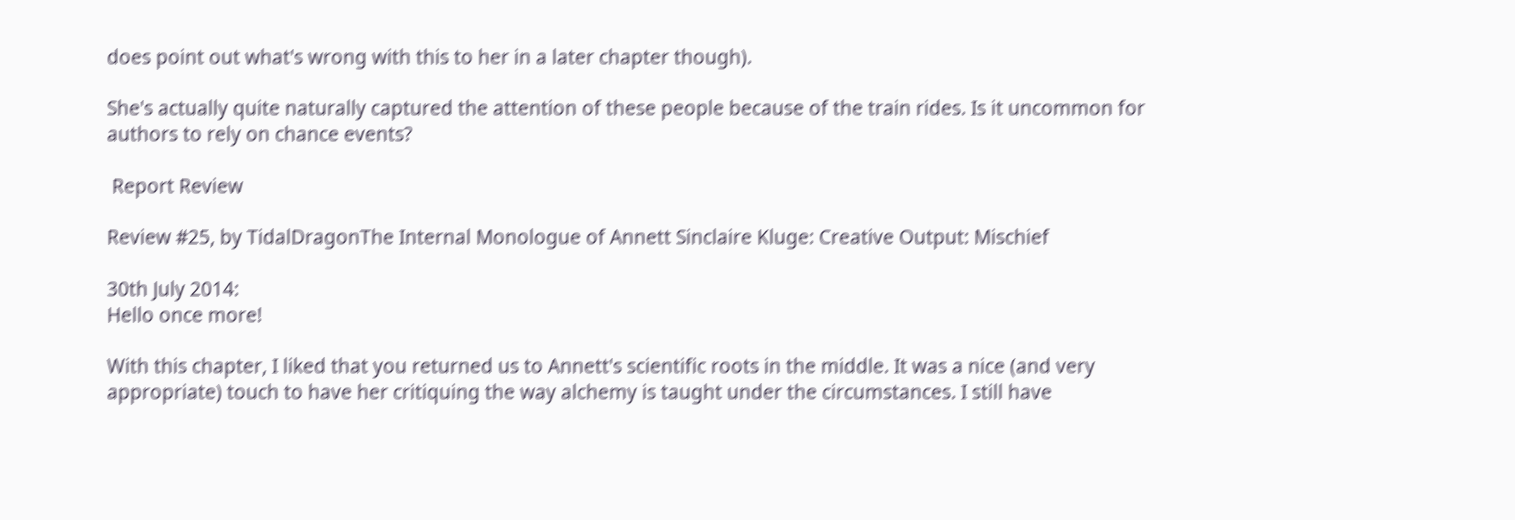does point out what's wrong with this to her in a later chapter though).

She's actually quite naturally captured the attention of these people because of the train rides. Is it uncommon for authors to rely on chance events?

 Report Review

Review #25, by TidalDragonThe Internal Monologue of Annett Sinclaire Kluge: Creative Output: Mischief

30th July 2014:
Hello once more!

With this chapter, I liked that you returned us to Annett's scientific roots in the middle. It was a nice (and very appropriate) touch to have her critiquing the way alchemy is taught under the circumstances. I still have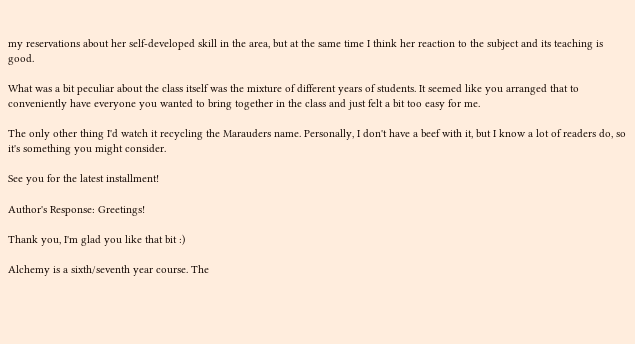my reservations about her self-developed skill in the area, but at the same time I think her reaction to the subject and its teaching is good.

What was a bit peculiar about the class itself was the mixture of different years of students. It seemed like you arranged that to conveniently have everyone you wanted to bring together in the class and just felt a bit too easy for me.

The only other thing I'd watch it recycling the Marauders name. Personally, I don't have a beef with it, but I know a lot of readers do, so it's something you might consider.

See you for the latest installment!

Author's Response: Greetings!

Thank you, I'm glad you like that bit :)

Alchemy is a sixth/seventh year course. The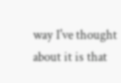way I've thought about it is that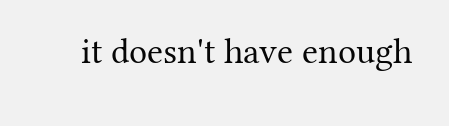it doesn't have enough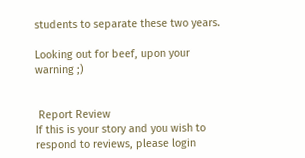students to separate these two years.

Looking out for beef, upon your warning ;)


 Report Review
If this is your story and you wish to respond to reviews, please login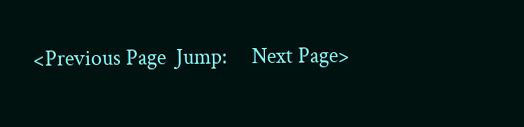<Previous Page  Jump:     Next Page>